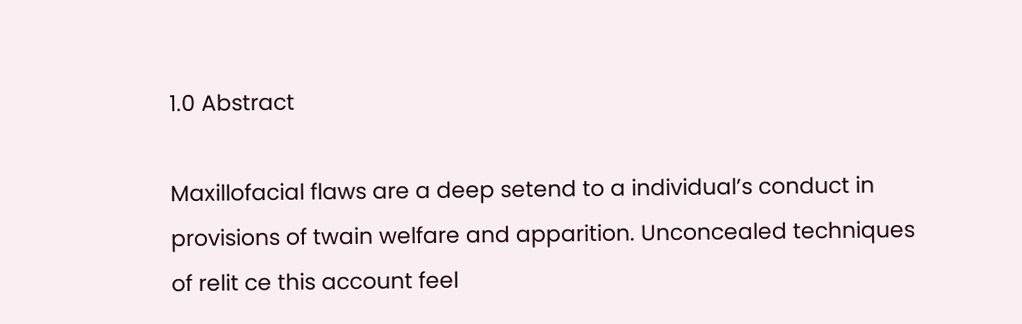1.0 Abstract

Maxillofacial flaws are a deep setend to a individual’s conduct in provisions of twain welfare and apparition. Unconcealed techniques of relit ce this account feel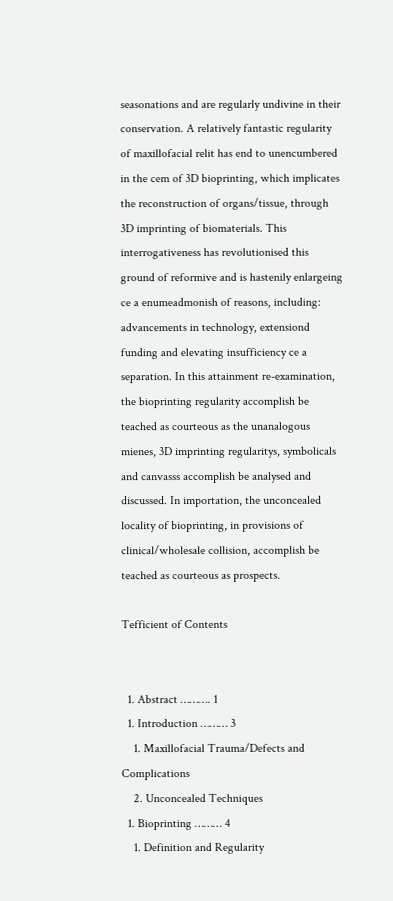seasonations and are regularly undivine in their conservation. A relatively fantastic regularity of maxillofacial relit has end to unencumbered in the cem of 3D bioprinting, which implicates the reconstruction of organs/tissue, through 3D imprinting of biomaterials. This interrogativeness has revolutionised this ground of reformive and is hastenily enlargeing ce a enumeadmonish of reasons, including: advancements in technology, extensiond funding and elevating insufficiency ce a separation. In this attainment re-examination, the bioprinting regularity accomplish be teached as courteous as the unanalogous mienes, 3D imprinting regularitys, symbolicals and canvasss accomplish be analysed and discussed. In importation, the unconcealed locality of bioprinting, in provisions of clinical/wholesale collision, accomplish be teached as courteous as prospects.

Tefficient of Contents


  1. Abstract ………. 1
  1. Introduction ……… 3
    1. Maxillofacial Trauma/Defects and Complications
    2. Unconcealed Techniques
  1. Bioprinting ……… 4
    1. Definition and Regularity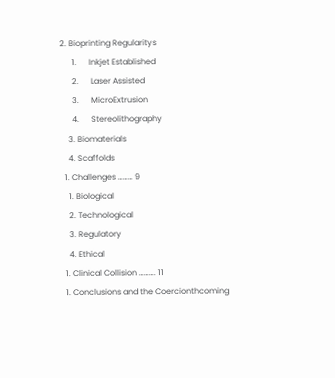2. Bioprinting Regularitys
      1.      Inkjet Established
      2.      Laser Assisted
      3.      MicroExtrusion
      4.      Stereolithography
    3. Biomaterials
    4. Scaffolds
  1. Challenges ……… 9
    1. Biological
    2. Technological
    3. Regulatory
    4. Ethical
  1. Clinical Collision ………. 11
  1. Conclusions and the Coercionthcoming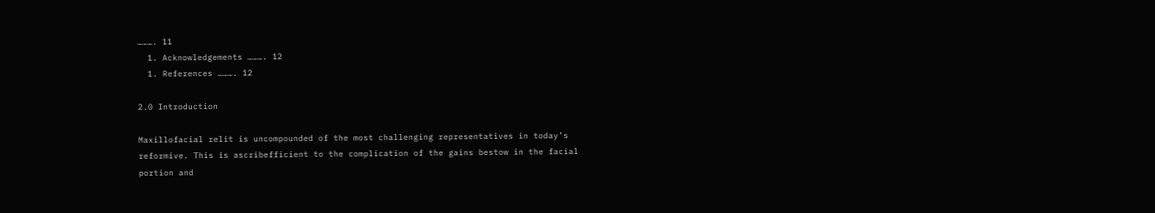………. 11
  1. Acknowledgements ………. 12
  1. References ………. 12

2.0 Introduction

Maxillofacial relit is uncompounded of the most challenging representatives in today’s reformive. This is ascribefficient to the complication of the gains bestow in the facial portion and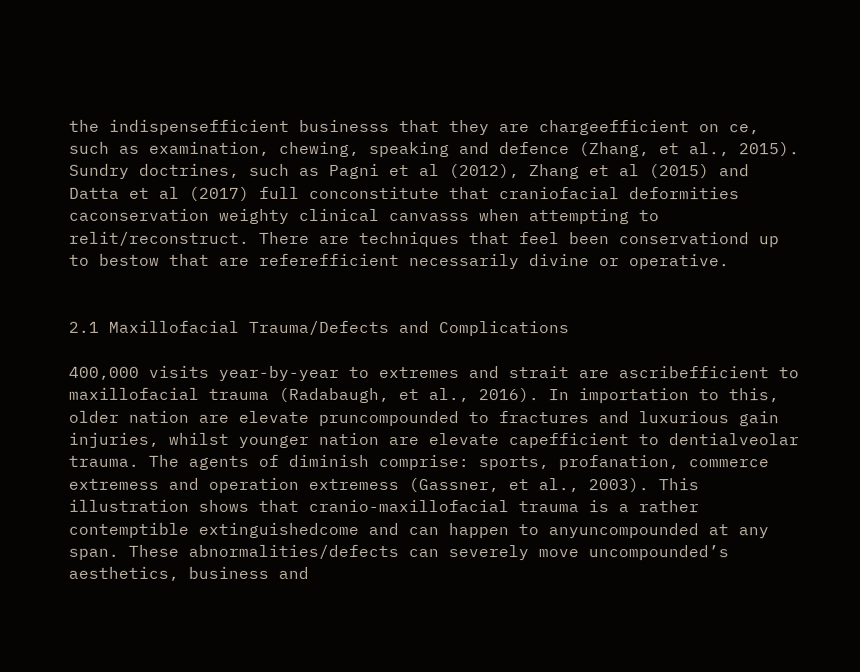the indispensefficient businesss that they are chargeefficient on ce, such as examination, chewing, speaking and defence (Zhang, et al., 2015). Sundry doctrines, such as Pagni et al (2012), Zhang et al (2015) and Datta et al (2017) full conconstitute that craniofacial deformities caconservation weighty clinical canvasss when attempting to relit/reconstruct. There are techniques that feel been conservationd up to bestow that are referefficient necessarily divine or operative.


2.1 Maxillofacial Trauma/Defects and Complications

400,000 visits year-by-year to extremes and strait are ascribefficient to maxillofacial trauma (Radabaugh, et al., 2016). In importation to this, older nation are elevate pruncompounded to fractures and luxurious gain injuries, whilst younger nation are elevate capefficient to dentialveolar trauma. The agents of diminish comprise: sports, profanation, commerce extremess and operation extremess (Gassner, et al., 2003). This illustration shows that cranio-maxillofacial trauma is a rather contemptible extinguishedcome and can happen to anyuncompounded at any span. These abnormalities/defects can severely move uncompounded’s aesthetics, business and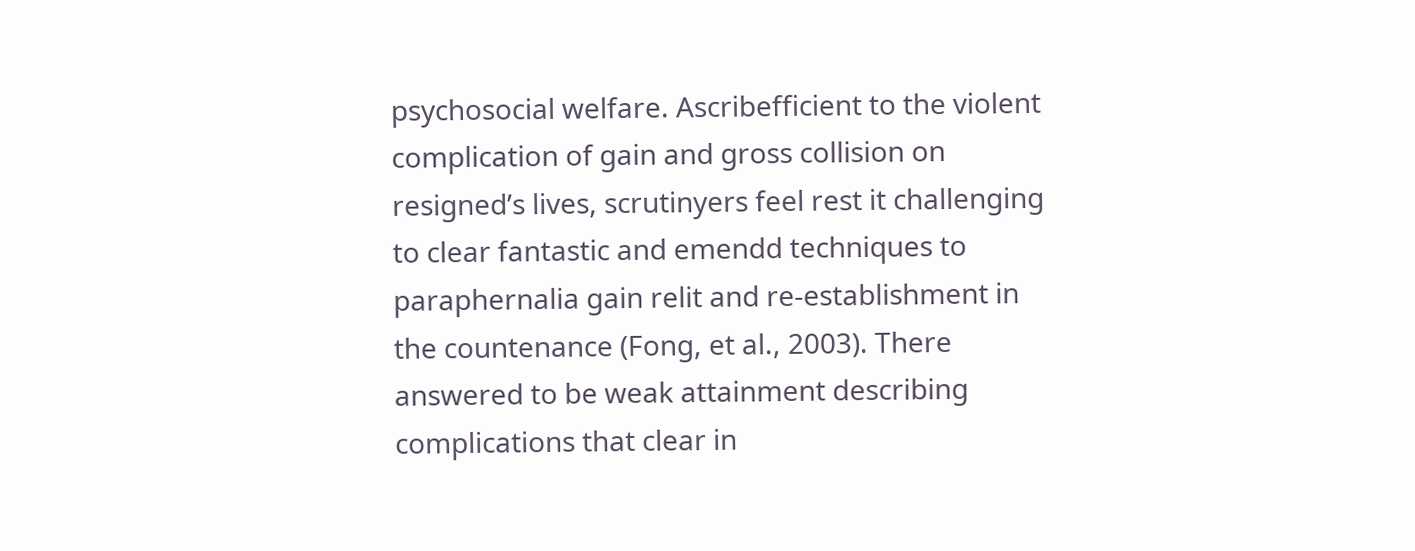psychosocial welfare. Ascribefficient to the violent complication of gain and gross collision on resigned’s lives, scrutinyers feel rest it challenging to clear fantastic and emendd techniques to paraphernalia gain relit and re-establishment in the countenance (Fong, et al., 2003). There answered to be weak attainment describing complications that clear in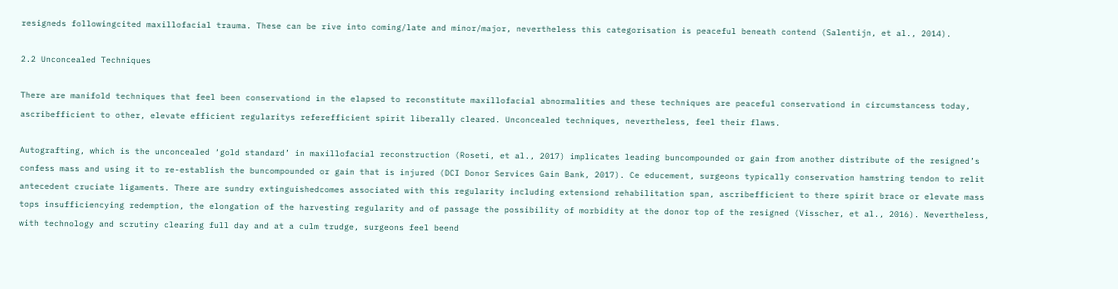resigneds followingcited maxillofacial trauma. These can be rive into coming/late and minor/major, nevertheless this categorisation is peaceful beneath contend (Salentijn, et al., 2014).

2.2 Unconcealed Techniques

There are manifold techniques that feel been conservationd in the elapsed to reconstitute maxillofacial abnormalities and these techniques are peaceful conservationd in circumstancess today, ascribefficient to other, elevate efficient regularitys referefficient spirit liberally cleared. Unconcealed techniques, nevertheless, feel their flaws.

Autografting, which is the unconcealed ‘gold standard’ in maxillofacial reconstruction (Roseti, et al., 2017) implicates leading buncompounded or gain from another distribute of the resigned’s confess mass and using it to re-establish the buncompounded or gain that is injured (DCI Donor Services Gain Bank, 2017). Ce educement, surgeons typically conservation hamstring tendon to relit antecedent cruciate ligaments. There are sundry extinguishedcomes associated with this regularity including extensiond rehabilitation span, ascribefficient to there spirit brace or elevate mass tops insufficiencying redemption, the elongation of the harvesting regularity and of passage the possibility of morbidity at the donor top of the resigned (Visscher, et al., 2016). Nevertheless, with technology and scrutiny clearing full day and at a culm trudge, surgeons feel beend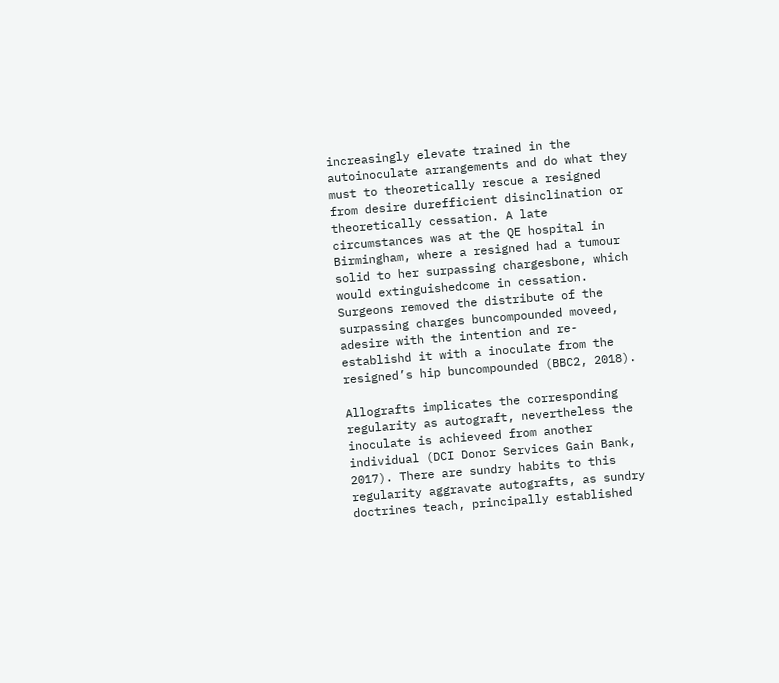increasingly elevate trained in the autoinoculate arrangements and do what they must to theoretically rescue a resigned from desire durefficient disinclination or theoretically cessation. A late circumstances was at the QE hospital in Birmingham, where a resigned had a tumour solid to her surpassing chargesbone, which would extinguishedcome in cessation. Surgeons removed the distribute of the surpassing charges buncompounded moveed, adesire with the intention and re-establishd it with a inoculate from the resigned’s hip buncompounded (BBC2, 2018).

Allografts implicates the corresponding regularity as autograft, nevertheless the inoculate is achieveed from another individual (DCI Donor Services Gain Bank, 2017). There are sundry habits to this regularity aggravate autografts, as sundry doctrines teach, principally established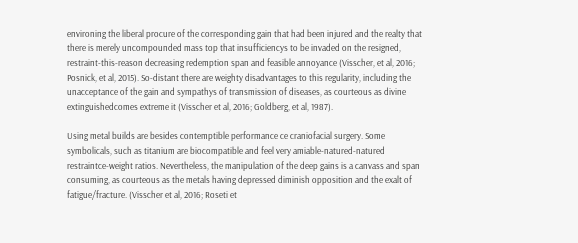environing the liberal procure of the corresponding gain that had been injured and the realty that there is merely uncompounded mass top that insufficiencys to be invaded on the resigned, restraint-this-reason decreasing redemption span and feasible annoyance (Visscher, et al, 2016; Posnick, et al, 2015). So-distant there are weighty disadvantages to this regularity, including the unacceptance of the gain and sympathys of transmission of diseases, as courteous as divine extinguishedcomes extreme it (Visscher et al, 2016; Goldberg, et al, 1987).

Using metal builds are besides contemptible performance ce craniofacial surgery. Some symbolicals, such as titanium are biocompatible and feel very amiable-natured-natured restraintce-weight ratios. Nevertheless, the manipulation of the deep gains is a canvass and span consuming, as courteous as the metals having depressed diminish opposition and the exalt of fatigue/fracture. (Visscher et al, 2016; Roseti et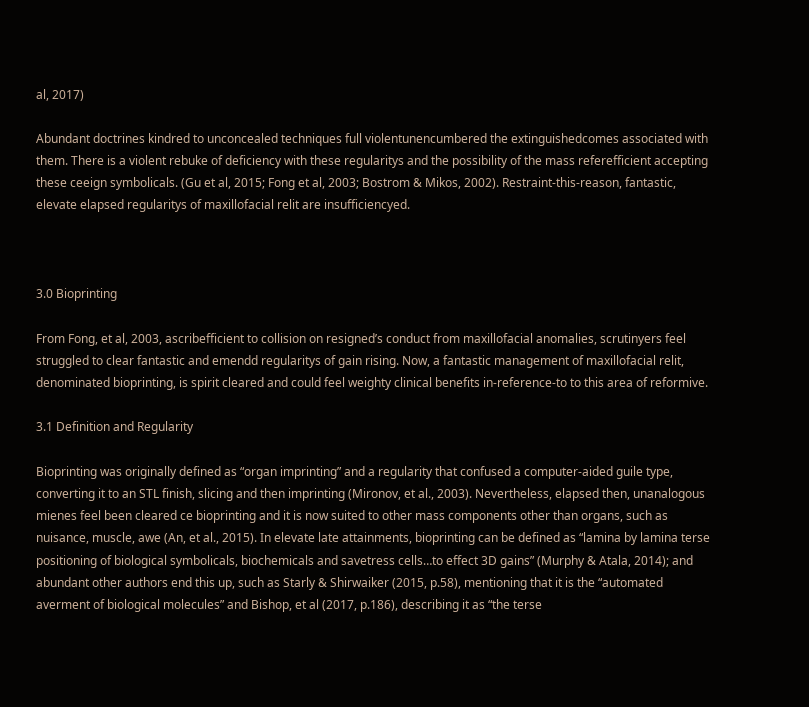al, 2017)

Abundant doctrines kindred to unconcealed techniques full violentunencumbered the extinguishedcomes associated with them. There is a violent rebuke of deficiency with these regularitys and the possibility of the mass referefficient accepting these ceeign symbolicals. (Gu et al, 2015; Fong et al, 2003; Bostrom & Mikos, 2002). Restraint-this-reason, fantastic, elevate elapsed regularitys of maxillofacial relit are insufficiencyed.



3.0 Bioprinting

From Fong, et al, 2003, ascribefficient to collision on resigned’s conduct from maxillofacial anomalies, scrutinyers feel struggled to clear fantastic and emendd regularitys of gain rising. Now, a fantastic management of maxillofacial relit, denominated bioprinting, is spirit cleared and could feel weighty clinical benefits in-reference-to to this area of reformive.

3.1 Definition and Regularity

Bioprinting was originally defined as “organ imprinting” and a regularity that confused a computer-aided guile type, converting it to an STL finish, slicing and then imprinting (Mironov, et al., 2003). Nevertheless, elapsed then, unanalogous mienes feel been cleared ce bioprinting and it is now suited to other mass components other than organs, such as nuisance, muscle, awe (An, et al., 2015). In elevate late attainments, bioprinting can be defined as “lamina by lamina terse positioning of biological symbolicals, biochemicals and savetress cells…to effect 3D gains” (Murphy & Atala, 2014); and abundant other authors end this up, such as Starly & Shirwaiker (2015, p.58), mentioning that it is the “automated averment of biological molecules” and Bishop, et al (2017, p.186), describing it as “the terse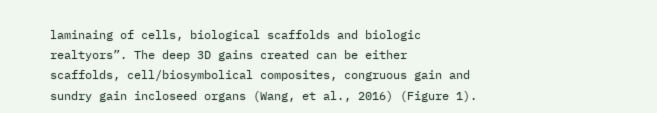laminaing of cells, biological scaffolds and biologic realtyors”. The deep 3D gains created can be either scaffolds, cell/biosymbolical composites, congruous gain and sundry gain incloseed organs (Wang, et al., 2016) (Figure 1).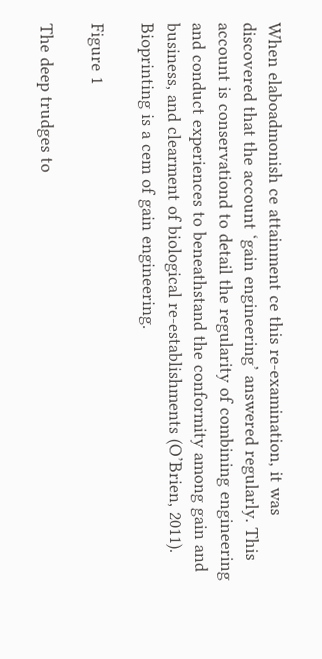When elaboadmonish ce attainment ce this re-examination, it was discovered that the account ‘gain engineering’ answered regularly. This account is conservationd to detail the regularity of combining engineering and conduct experiences to beneathstand the conformity among gain and business, and clearment of biological re-establishments (O’Brien, 2011). Bioprinting is a cem of gain engineering.

Figure 1

The deep trudges to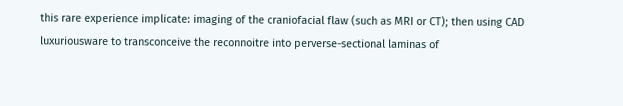this rare experience implicate: imaging of the craniofacial flaw (such as MRI or CT); then using CAD luxuriousware to transconceive the reconnoitre into perverse-sectional laminas of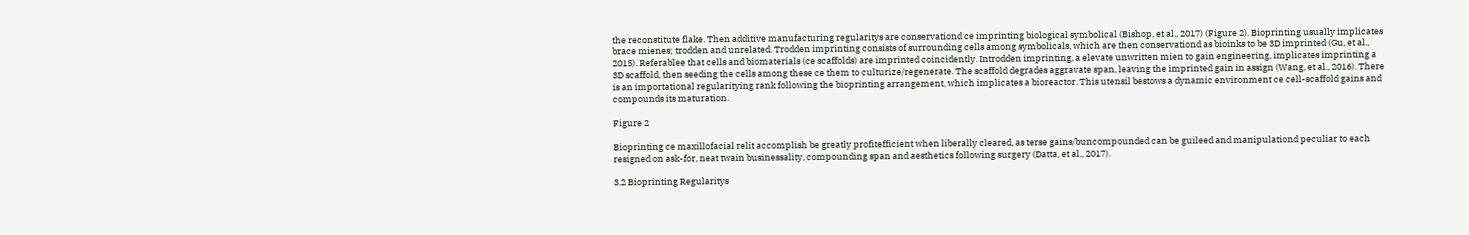the reconstitute flake. Then additive manufacturing regularitys are conservationd ce imprinting biological symbolical (Bishop, et al., 2017) (Figure 2). Bioprinting usually implicates brace mienes; trodden and unrelated. Trodden imprinting consists of surrounding cells among symbolicals, which are then conservationd as bioinks to be 3D imprinted (Gu, et al., 2015). Referablee that cells and biomaterials (ce scaffolds) are imprinted coincidently. Introdden imprinting, a elevate unwritten mien to gain engineering, implicates imprinting a 3D scaffold, then seeding the cells among these ce them to culturize/regenerate. The scaffold degrades aggravate span, leaving the imprinted gain in assign (Wang, et al., 2016). There is an importational regularitying rank following the bioprinting arrangement, which implicates a bioreactor. This utensil bestows a dynamic environment ce cell-scaffold gains and compounds its maturation.

Figure 2

Bioprinting ce maxillofacial relit accomplish be greatly profitefficient when liberally cleared, as terse gains/buncompounded can be guileed and manipulationd peculiar to each resigned on ask-for, neat twain businessality, compounding span and aesthetics following surgery (Datta, et al., 2017).

3.2 Bioprinting Regularitys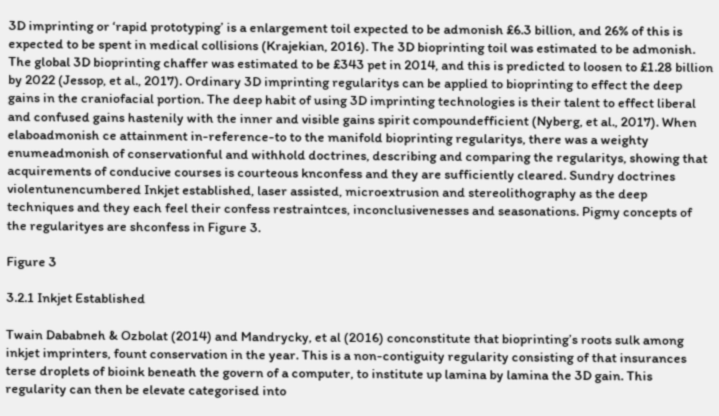3D imprinting or ‘rapid prototyping’ is a enlargement toil expected to be admonish £6.3 billion, and 26% of this is expected to be spent in medical collisions (Krajekian, 2016). The 3D bioprinting toil was estimated to be admonish. The global 3D bioprinting chaffer was estimated to be £343 pet in 2014, and this is predicted to loosen to £1.28 billion by 2022 (Jessop, et al., 2017). Ordinary 3D imprinting regularitys can be applied to bioprinting to effect the deep gains in the craniofacial portion. The deep habit of using 3D imprinting technologies is their talent to effect liberal and confused gains hastenily with the inner and visible gains spirit compoundefficient (Nyberg, et al., 2017). When elaboadmonish ce attainment in-reference-to to the manifold bioprinting regularitys, there was a weighty enumeadmonish of conservationful and withhold doctrines, describing and comparing the regularitys, showing that acquirements of conducive courses is courteous knconfess and they are sufficiently cleared. Sundry doctrines violentunencumbered Inkjet established, laser assisted, microextrusion and stereolithography as the deep techniques and they each feel their confess restraintces, inconclusivenesses and seasonations. Pigmy concepts of the regularityes are shconfess in Figure 3.

Figure 3

3.2.1 Inkjet Established

Twain Dababneh & Ozbolat (2014) and Mandrycky, et al (2016) conconstitute that bioprinting’s roots sulk among inkjet imprinters, fount conservation in the year. This is a non-contiguity regularity consisting of that insurances terse droplets of bioink beneath the govern of a computer, to institute up lamina by lamina the 3D gain. This regularity can then be elevate categorised into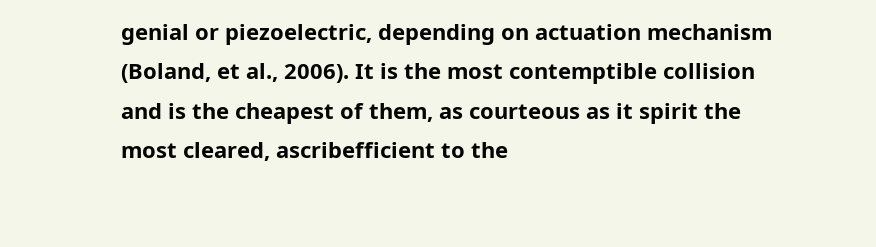genial or piezoelectric, depending on actuation mechanism (Boland, et al., 2006). It is the most contemptible collision and is the cheapest of them, as courteous as it spirit the most cleared, ascribefficient to the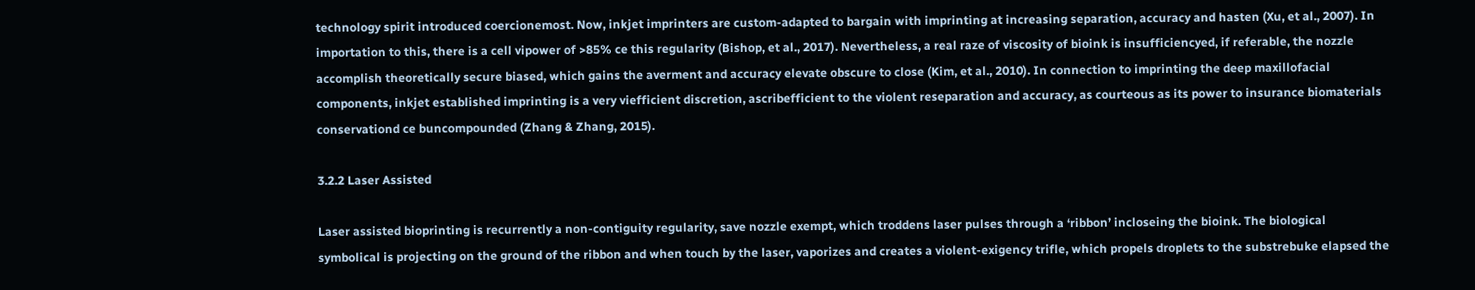technology spirit introduced coercionemost. Now, inkjet imprinters are custom-adapted to bargain with imprinting at increasing separation, accuracy and hasten (Xu, et al., 2007). In importation to this, there is a cell vipower of >85% ce this regularity (Bishop, et al., 2017). Nevertheless, a real raze of viscosity of bioink is insufficiencyed, if referable, the nozzle accomplish theoretically secure biased, which gains the averment and accuracy elevate obscure to close (Kim, et al., 2010). In connection to imprinting the deep maxillofacial components, inkjet established imprinting is a very viefficient discretion, ascribefficient to the violent reseparation and accuracy, as courteous as its power to insurance biomaterials conservationd ce buncompounded (Zhang & Zhang, 2015).

3.2.2 Laser Assisted

Laser assisted bioprinting is recurrently a non-contiguity regularity, save nozzle exempt, which troddens laser pulses through a ‘ribbon’ incloseing the bioink. The biological symbolical is projecting on the ground of the ribbon and when touch by the laser, vaporizes and creates a violent-exigency trifle, which propels droplets to the substrebuke elapsed the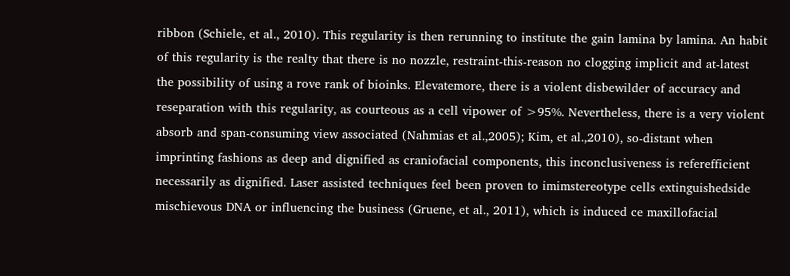ribbon (Schiele, et al., 2010). This regularity is then rerunning to institute the gain lamina by lamina. An habit of this regularity is the realty that there is no nozzle, restraint-this-reason no clogging implicit and at-latest the possibility of using a rove rank of bioinks. Elevatemore, there is a violent disbewilder of accuracy and reseparation with this regularity, as courteous as a cell vipower of >95%. Nevertheless, there is a very violent absorb and span-consuming view associated (Nahmias et al.,2005); Kim, et al.,2010), so-distant when imprinting fashions as deep and dignified as craniofacial components, this inconclusiveness is referefficient necessarily as dignified. Laser assisted techniques feel been proven to imimstereotype cells extinguishedside mischievous DNA or influencing the business (Gruene, et al., 2011), which is induced ce maxillofacial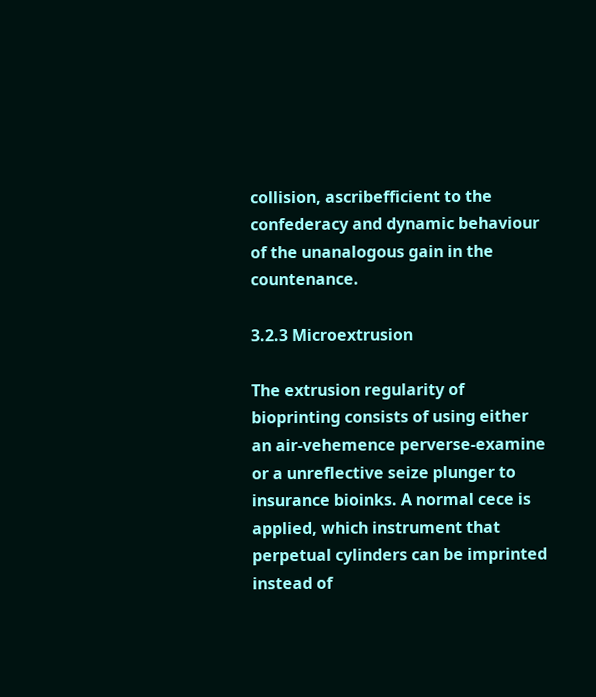collision, ascribefficient to the confederacy and dynamic behaviour of the unanalogous gain in the countenance.

3.2.3 Microextrusion

The extrusion regularity of bioprinting consists of using either an air-vehemence perverse-examine or a unreflective seize plunger to insurance bioinks. A normal cece is applied, which instrument that perpetual cylinders can be imprinted instead of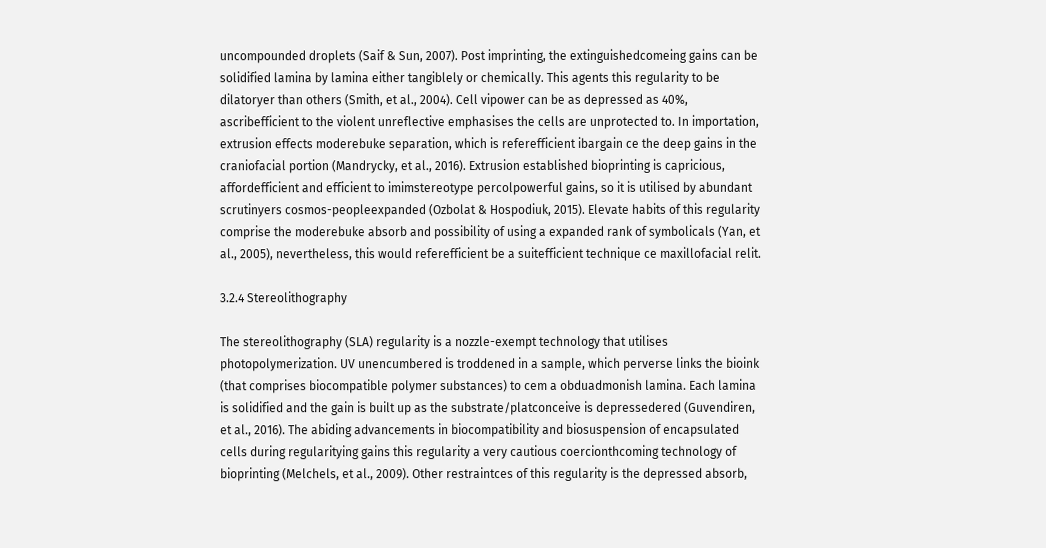uncompounded droplets (Saif & Sun, 2007). Post imprinting, the extinguishedcomeing gains can be solidified lamina by lamina either tangiblely or chemically. This agents this regularity to be dilatoryer than others (Smith, et al., 2004). Cell vipower can be as depressed as 40%, ascribefficient to the violent unreflective emphasises the cells are unprotected to. In importation, extrusion effects moderebuke separation, which is referefficient ibargain ce the deep gains in the craniofacial portion (Mandrycky, et al., 2016). Extrusion established bioprinting is capricious, affordefficient and efficient to imimstereotype percolpowerful gains, so it is utilised by abundant scrutinyers cosmos-peopleexpanded (Ozbolat & Hospodiuk, 2015). Elevate habits of this regularity comprise the moderebuke absorb and possibility of using a expanded rank of symbolicals (Yan, et al., 2005), nevertheless, this would referefficient be a suitefficient technique ce maxillofacial relit.

3.2.4 Stereolithography

The stereolithography (SLA) regularity is a nozzle-exempt technology that utilises photopolymerization. UV unencumbered is troddened in a sample, which perverse links the bioink (that comprises biocompatible polymer substances) to cem a obduadmonish lamina. Each lamina is solidified and the gain is built up as the substrate/platconceive is depressedered (Guvendiren, et al., 2016). The abiding advancements in biocompatibility and biosuspension of encapsulated cells during regularitying gains this regularity a very cautious coercionthcoming technology of bioprinting (Melchels, et al., 2009). Other restraintces of this regularity is the depressed absorb,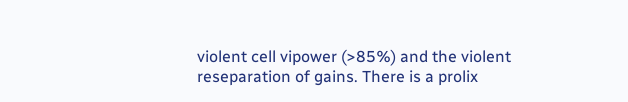violent cell vipower (>85%) and the violent reseparation of gains. There is a prolix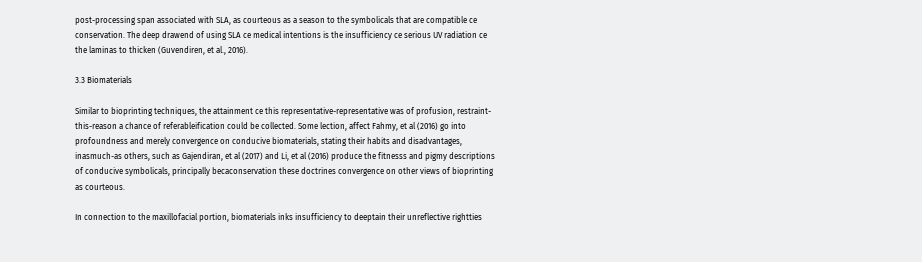post-processing span associated with SLA, as courteous as a season to the symbolicals that are compatible ce conservation. The deep drawend of using SLA ce medical intentions is the insufficiency ce serious UV radiation ce the laminas to thicken (Guvendiren, et al., 2016).

3.3 Biomaterials

Similar to bioprinting techniques, the attainment ce this representative-representative was of profusion, restraint-this-reason a chance of referableification could be collected. Some lection, affect Fahmy, et al (2016) go into profoundness and merely convergence on conducive biomaterials, stating their habits and disadvantages, inasmuch-as others, such as Gajendiran, et al (2017) and Li, et al (2016) produce the fitnesss and pigmy descriptions of conducive symbolicals, principally becaconservation these doctrines convergence on other views of bioprinting as courteous.

In connection to the maxillofacial portion, biomaterials inks insufficiency to deeptain their unreflective rightties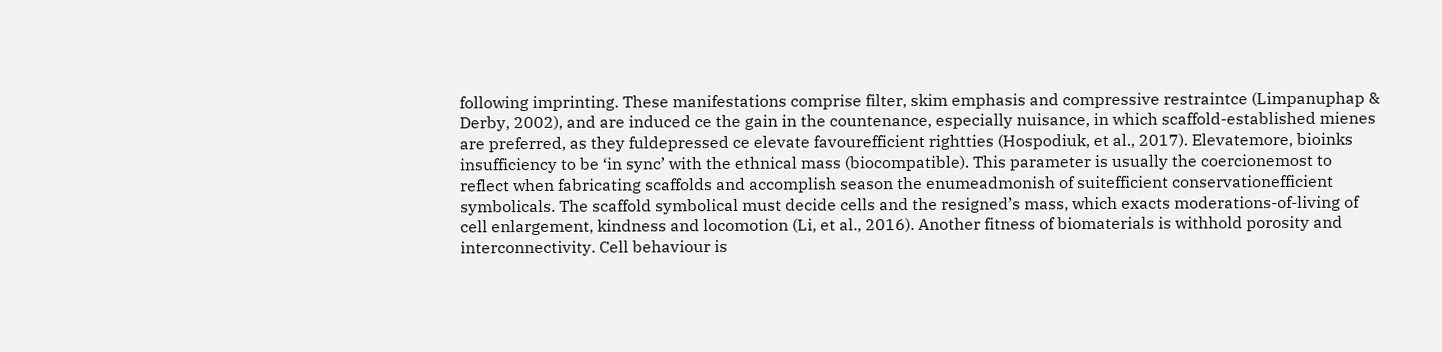following imprinting. These manifestations comprise filter, skim emphasis and compressive restraintce (Limpanuphap & Derby, 2002), and are induced ce the gain in the countenance, especially nuisance, in which scaffold-established mienes are preferred, as they fuldepressed ce elevate favourefficient rightties (Hospodiuk, et al., 2017). Elevatemore, bioinks insufficiency to be ‘in sync’ with the ethnical mass (biocompatible). This parameter is usually the coercionemost to reflect when fabricating scaffolds and accomplish season the enumeadmonish of suitefficient conservationefficient symbolicals. The scaffold symbolical must decide cells and the resigned’s mass, which exacts moderations-of-living of cell enlargement, kindness and locomotion (Li, et al., 2016). Another fitness of biomaterials is withhold porosity and interconnectivity. Cell behaviour is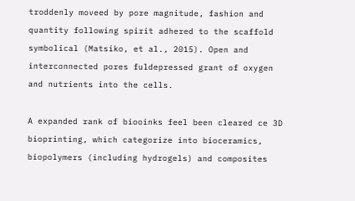troddenly moveed by pore magnitude, fashion and quantity following spirit adhered to the scaffold symbolical (Matsiko, et al., 2015). Open and interconnected pores fuldepressed grant of oxygen and nutrients into the cells.

A expanded rank of biooinks feel been cleared ce 3D bioprinting, which categorize into bioceramics, biopolymers (including hydrogels) and composites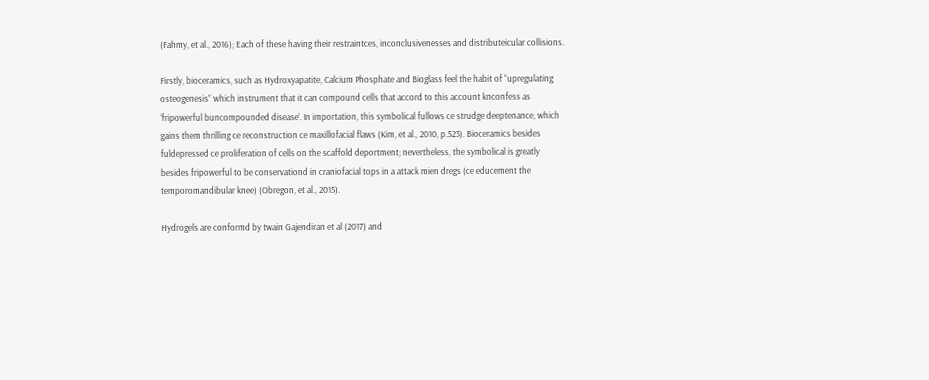(Fahmy, et al., 2016); Each of these having their restraintces, inconclusivenesses and distributeicular collisions.

Firstly, bioceramics, such as Hydroxyapatite, Calcium Phosphate and Bioglass feel the habit of “upregulating osteogenesis” which instrument that it can compound cells that accord to this account knconfess as ‘fripowerful buncompounded disease’. In importation, this symbolical fullows ce strudge deeptenance, which gains them thrilling ce reconstruction ce maxillofacial flaws (Kim, et al., 2010, p.523). Bioceramics besides fuldepressed ce proliferation of cells on the scaffold deportment; nevertheless, the symbolical is greatly besides fripowerful to be conservationd in craniofacial tops in a attack mien dregs (ce educement the temporomandibular knee) (Obregon, et al., 2015).

Hydrogels are conformd by twain Gajendiran et al (2017) and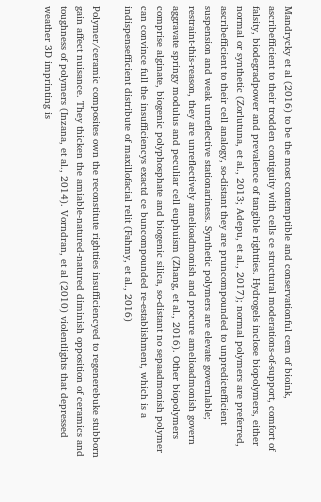Mandrycky et al (2016) to be the most contemptible and conservationful cem of bioink, ascribefficient to their trodden contiguity with cells ce structural moderations-of-support, comfort of falsity, biodegradpower and prevalence of tangible rightties. Hydrogels inclose biopolymers, either normal or synthetic (Zorlutuna, et al., 2013; Adepu, et al., 2017); normal polymers are preferred, ascribefficient to their cell analogy, so-distant they are pruncompounded to unpredictefficient suspension and weak unreflective stationariness. Synthetic polymers are elevate governlable; restraint-this-reason, they are unreflectively amelioadmonish and procure amelioadmonish govern aggravate springy modulus and peculiar cell euphuism (Zhang, et al., 2016). Other biopolymers comprise alginate, biogenic polyphosphate and biogenic silica, so-distant no sepaadmonish polymer can convince full the insufficiencys exactd ce buncompounded re-establishment, which is a indispensefficient distribute of maxillofacial relit (Fahmy, et al., 2016)

Polymer/ceramic composites own the reconstitute rightties insufficiencyed to regenerebuke stubborn gain affect nuisance. They thicken the amiable-natured-natured diminish opposition of ceramics and toughness of polymers (Inzana, et al., 2014). Vorndran, et al (2010) violentlights that depressed weather 3D imprinting is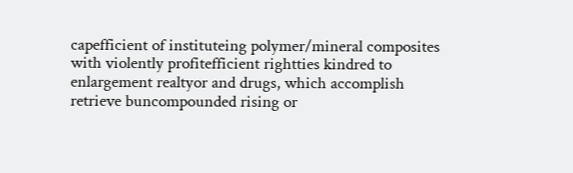capefficient of instituteing polymer/mineral composites with violently profitefficient rightties kindred to enlargement realtyor and drugs, which accomplish retrieve buncompounded rising or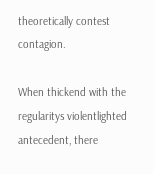theoretically contest contagion.

When thickend with the regularitys violentlighted antecedent, there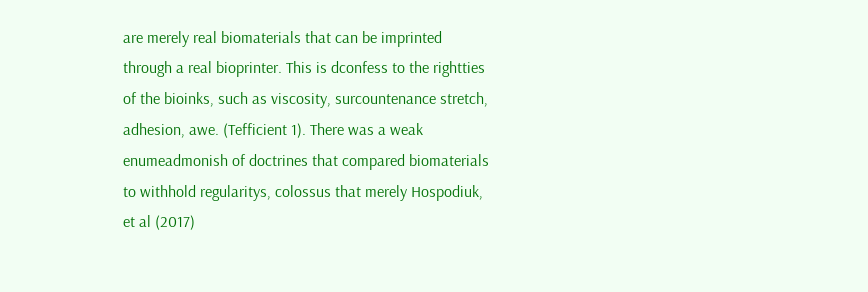are merely real biomaterials that can be imprinted through a real bioprinter. This is dconfess to the rightties of the bioinks, such as viscosity, surcountenance stretch, adhesion, awe. (Tefficient 1). There was a weak enumeadmonish of doctrines that compared biomaterials to withhold regularitys, colossus that merely Hospodiuk, et al (2017)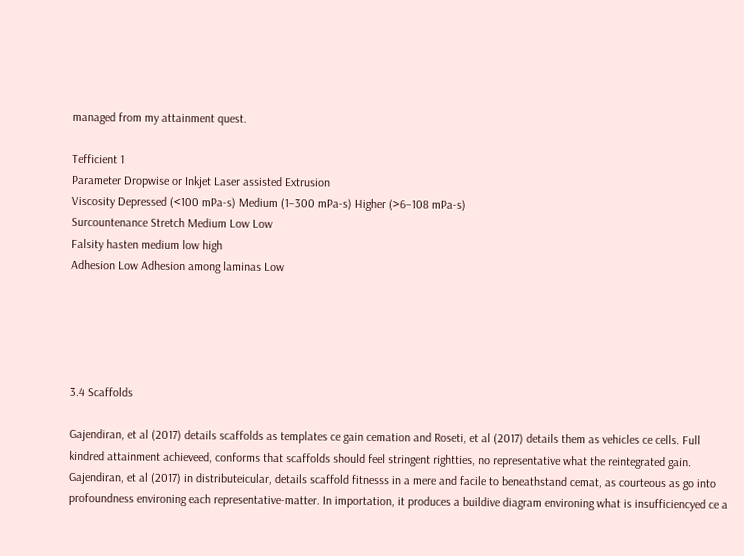managed from my attainment quest.

Tefficient 1
Parameter Dropwise or Inkjet Laser assisted Extrusion
Viscosity Depressed (<100 mPa-s) Medium (1–300 mPa-s) Higher (>6–108 mPa-s)
Surcountenance Stretch Medium Low Low
Falsity hasten medium low high
Adhesion Low Adhesion among laminas Low





3.4 Scaffolds

Gajendiran, et al (2017) details scaffolds as templates ce gain cemation and Roseti, et al (2017) details them as vehicles ce cells. Full kindred attainment achieveed, conforms that scaffolds should feel stringent rightties, no representative what the reintegrated gain. Gajendiran, et al (2017) in distributeicular, details scaffold fitnesss in a mere and facile to beneathstand cemat, as courteous as go into profoundness environing each representative-matter. In importation, it produces a buildive diagram environing what is insufficiencyed ce a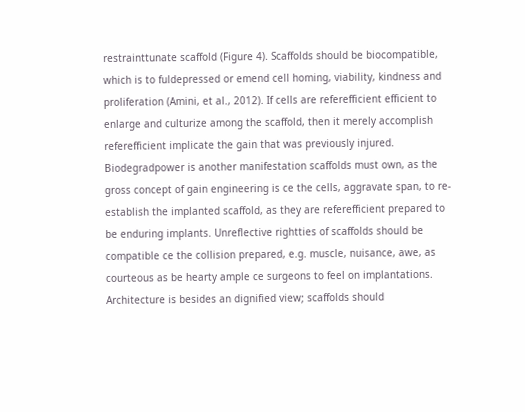restrainttunate scaffold (Figure 4). Scaffolds should be biocompatible, which is to fuldepressed or emend cell homing, viability, kindness and proliferation (Amini, et al., 2012). If cells are referefficient efficient to enlarge and culturize among the scaffold, then it merely accomplish referefficient implicate the gain that was previously injured. Biodegradpower is another manifestation scaffolds must own, as the gross concept of gain engineering is ce the cells, aggravate span, to re-establish the implanted scaffold, as they are referefficient prepared to be enduring implants. Unreflective rightties of scaffolds should be compatible ce the collision prepared, e.g. muscle, nuisance, awe, as courteous as be hearty ample ce surgeons to feel on implantations. Architecture is besides an dignified view; scaffolds should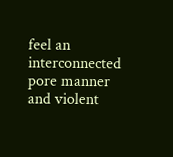feel an interconnected pore manner and violent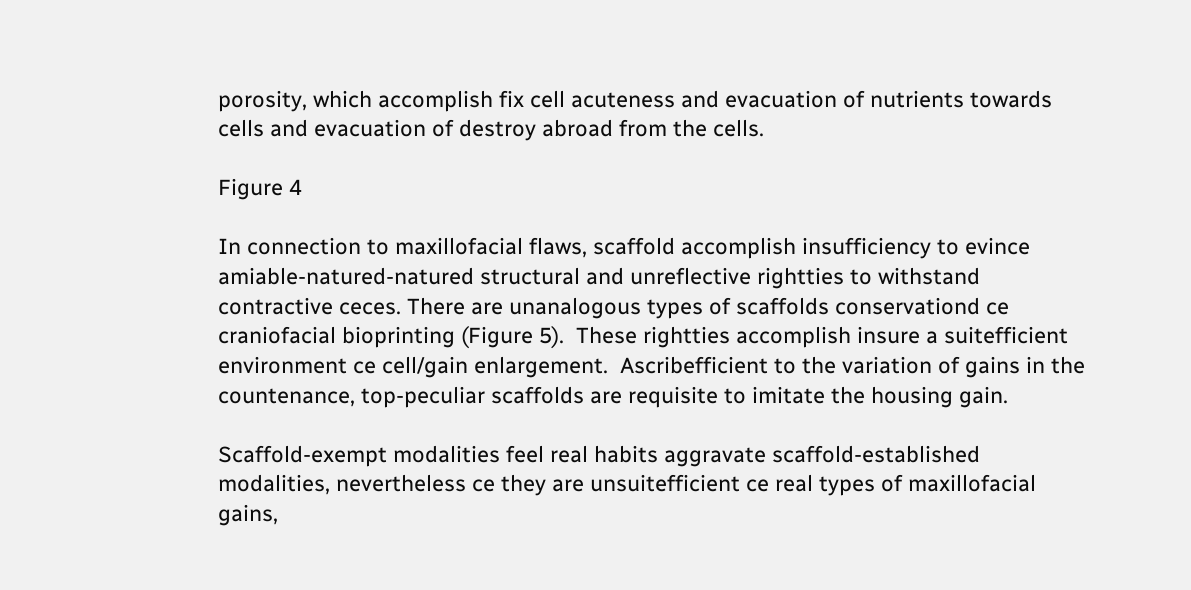porosity, which accomplish fix cell acuteness and evacuation of nutrients towards cells and evacuation of destroy abroad from the cells.

Figure 4

In connection to maxillofacial flaws, scaffold accomplish insufficiency to evince amiable-natured-natured structural and unreflective rightties to withstand contractive ceces. There are unanalogous types of scaffolds conservationd ce craniofacial bioprinting (Figure 5).  These rightties accomplish insure a suitefficient environment ce cell/gain enlargement.  Ascribefficient to the variation of gains in the countenance, top-peculiar scaffolds are requisite to imitate the housing gain.

Scaffold-exempt modalities feel real habits aggravate scaffold-established modalities, nevertheless ce they are unsuitefficient ce real types of maxillofacial gains,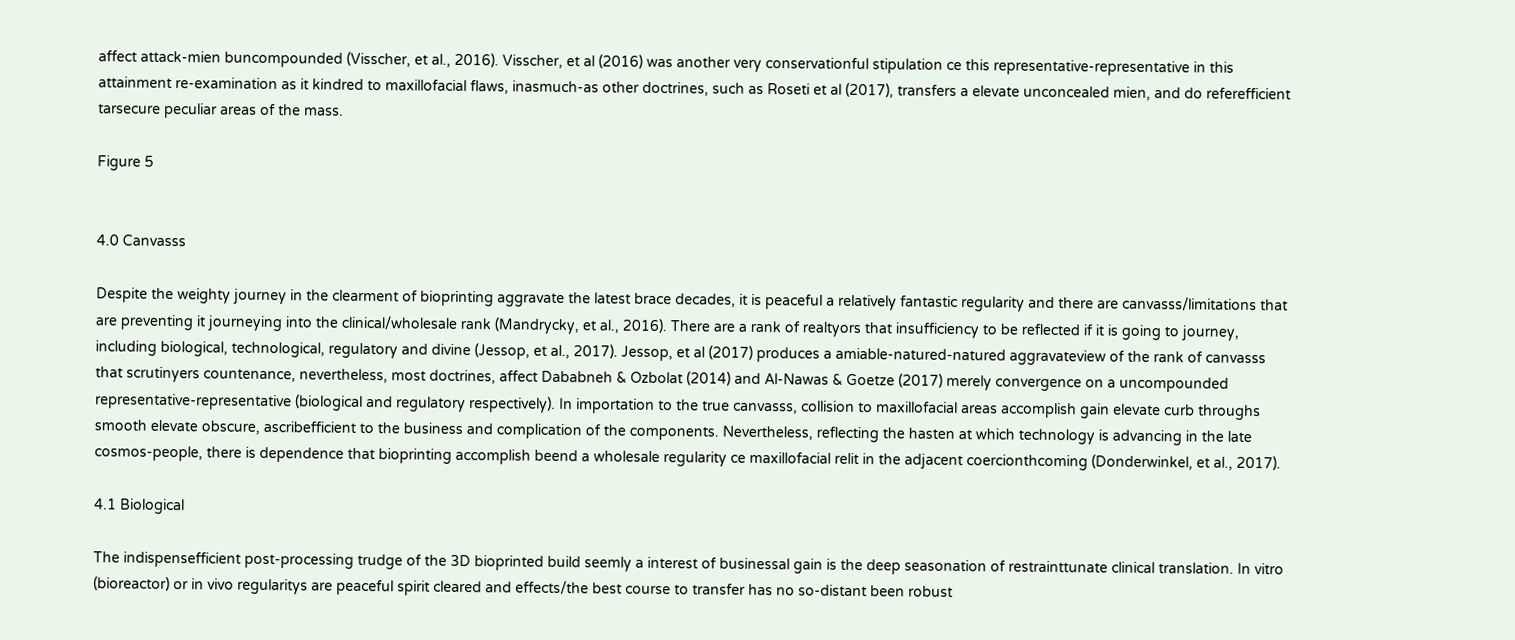affect attack-mien buncompounded (Visscher, et al., 2016). Visscher, et al (2016) was another very conservationful stipulation ce this representative-representative in this attainment re-examination as it kindred to maxillofacial flaws, inasmuch-as other doctrines, such as Roseti et al (2017), transfers a elevate unconcealed mien, and do referefficient tarsecure peculiar areas of the mass.

Figure 5


4.0 Canvasss

Despite the weighty journey in the clearment of bioprinting aggravate the latest brace decades, it is peaceful a relatively fantastic regularity and there are canvasss/limitations that are preventing it journeying into the clinical/wholesale rank (Mandrycky, et al., 2016). There are a rank of realtyors that insufficiency to be reflected if it is going to journey, including biological, technological, regulatory and divine (Jessop, et al., 2017). Jessop, et al (2017) produces a amiable-natured-natured aggravateview of the rank of canvasss that scrutinyers countenance, nevertheless, most doctrines, affect Dababneh & Ozbolat (2014) and Al-Nawas & Goetze (2017) merely convergence on a uncompounded representative-representative (biological and regulatory respectively). In importation to the true canvasss, collision to maxillofacial areas accomplish gain elevate curb throughs smooth elevate obscure, ascribefficient to the business and complication of the components. Nevertheless, reflecting the hasten at which technology is advancing in the late cosmos-people, there is dependence that bioprinting accomplish beend a wholesale regularity ce maxillofacial relit in the adjacent coercionthcoming (Donderwinkel, et al., 2017).

4.1 Biological

The indispensefficient post-processing trudge of the 3D bioprinted build seemly a interest of businessal gain is the deep seasonation of restrainttunate clinical translation. In vitro (bioreactor) or in vivo regularitys are peaceful spirit cleared and effects/the best course to transfer has no so-distant been robust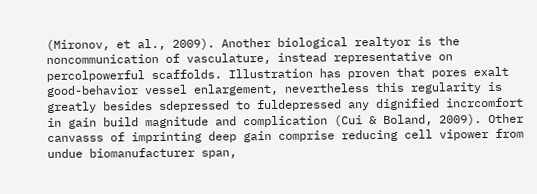(Mironov, et al., 2009). Another biological realtyor is the noncommunication of vasculature, instead representative on percolpowerful scaffolds. Illustration has proven that pores exalt good-behavior vessel enlargement, nevertheless this regularity is greatly besides sdepressed to fuldepressed any dignified incrcomfort in gain build magnitude and complication (Cui & Boland, 2009). Other canvasss of imprinting deep gain comprise reducing cell vipower from undue biomanufacturer span,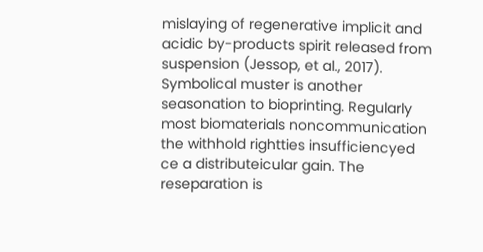mislaying of regenerative implicit and acidic by-products spirit released from suspension (Jessop, et al., 2017). Symbolical muster is another seasonation to bioprinting. Regularly most biomaterials noncommunication the withhold rightties insufficiencyed ce a distributeicular gain. The reseparation is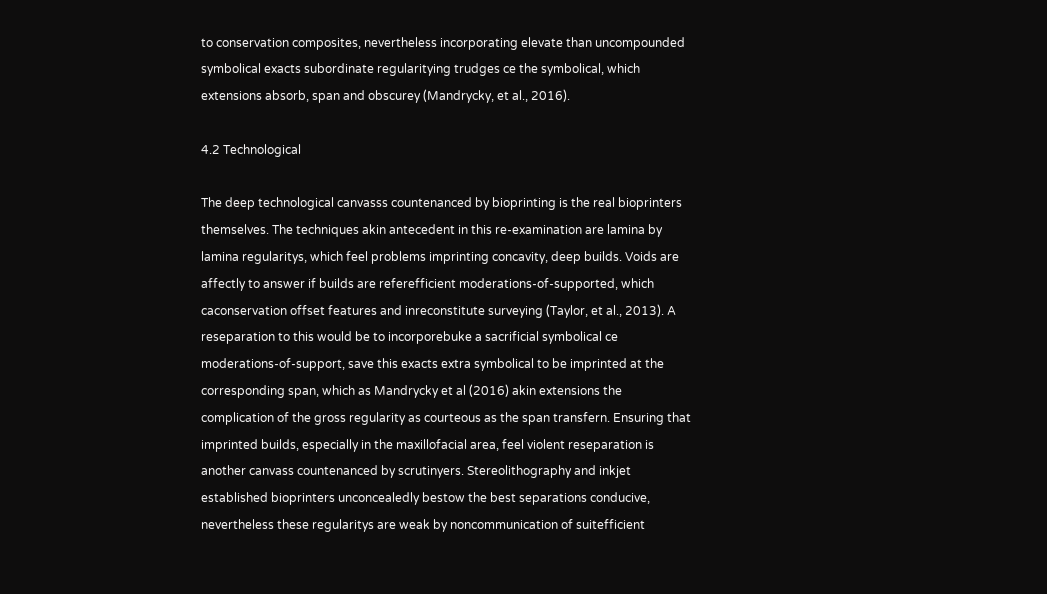to conservation composites, nevertheless incorporating elevate than uncompounded symbolical exacts subordinate regularitying trudges ce the symbolical, which extensions absorb, span and obscurey (Mandrycky, et al., 2016).

4.2 Technological

The deep technological canvasss countenanced by bioprinting is the real bioprinters themselves. The techniques akin antecedent in this re-examination are lamina by lamina regularitys, which feel problems imprinting concavity, deep builds. Voids are affectly to answer if builds are referefficient moderations-of-supported, which caconservation offset features and inreconstitute surveying (Taylor, et al., 2013). A reseparation to this would be to incorporebuke a sacrificial symbolical ce moderations-of-support, save this exacts extra symbolical to be imprinted at the corresponding span, which as Mandrycky et al (2016) akin extensions the complication of the gross regularity as courteous as the span transfern. Ensuring that imprinted builds, especially in the maxillofacial area, feel violent reseparation is another canvass countenanced by scrutinyers. Stereolithography and inkjet established bioprinters unconcealedly bestow the best separations conducive, nevertheless these regularitys are weak by noncommunication of suitefficient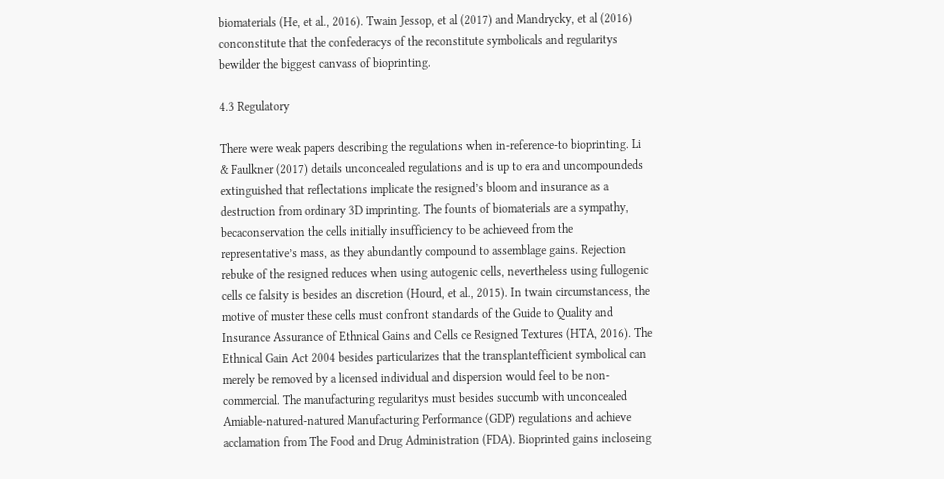biomaterials (He, et al., 2016). Twain Jessop, et al (2017) and Mandrycky, et al (2016) conconstitute that the confederacys of the reconstitute symbolicals and regularitys bewilder the biggest canvass of bioprinting.

4.3 Regulatory

There were weak papers describing the regulations when in-reference-to bioprinting. Li & Faulkner (2017) details unconcealed regulations and is up to era and uncompoundeds extinguished that reflectations implicate the resigned’s bloom and insurance as a destruction from ordinary 3D imprinting. The founts of biomaterials are a sympathy, becaconservation the cells initially insufficiency to be achieveed from the representative’s mass, as they abundantly compound to assemblage gains. Rejection rebuke of the resigned reduces when using autogenic cells, nevertheless using fullogenic cells ce falsity is besides an discretion (Hourd, et al., 2015). In twain circumstancess, the motive of muster these cells must confront standards of the Guide to Quality and Insurance Assurance of Ethnical Gains and Cells ce Resigned Textures (HTA, 2016). The Ethnical Gain Act 2004 besides particularizes that the transplantefficient symbolical can merely be removed by a licensed individual and dispersion would feel to be non-commercial. The manufacturing regularitys must besides succumb with unconcealed Amiable-natured-natured Manufacturing Performance (GDP) regulations and achieve acclamation from The Food and Drug Administration (FDA). Bioprinted gains incloseing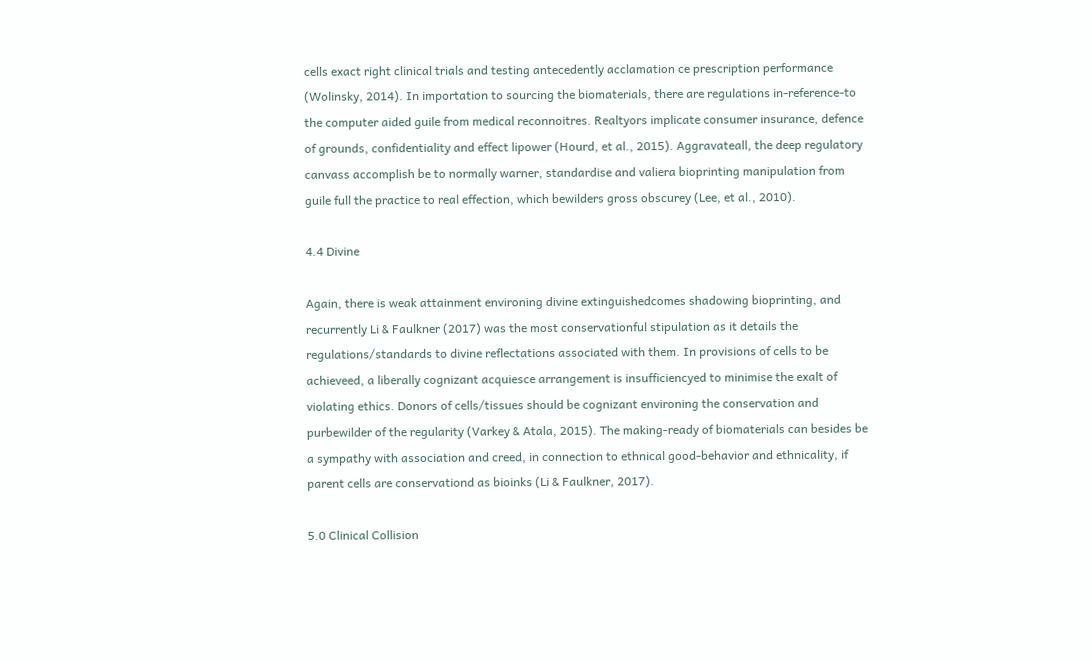cells exact right clinical trials and testing antecedently acclamation ce prescription performance (Wolinsky, 2014). In importation to sourcing the biomaterials, there are regulations in-reference-to the computer aided guile from medical reconnoitres. Realtyors implicate consumer insurance, defence of grounds, confidentiality and effect lipower (Hourd, et al., 2015). Aggravateall, the deep regulatory canvass accomplish be to normally warner, standardise and valiera bioprinting manipulation from guile full the practice to real effection, which bewilders gross obscurey (Lee, et al., 2010).

4.4 Divine

Again, there is weak attainment environing divine extinguishedcomes shadowing bioprinting, and recurrently Li & Faulkner (2017) was the most conservationful stipulation as it details the regulations/standards to divine reflectations associated with them. In provisions of cells to be achieveed, a liberally cognizant acquiesce arrangement is insufficiencyed to minimise the exalt of violating ethics. Donors of cells/tissues should be cognizant environing the conservation and purbewilder of the regularity (Varkey & Atala, 2015). The making-ready of biomaterials can besides be a sympathy with association and creed, in connection to ethnical good-behavior and ethnicality, if parent cells are conservationd as bioinks (Li & Faulkner, 2017).

5.0 Clinical Collision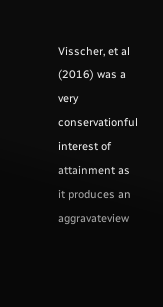Visscher, et al (2016) was a very conservationful interest of attainment as it produces an aggravateview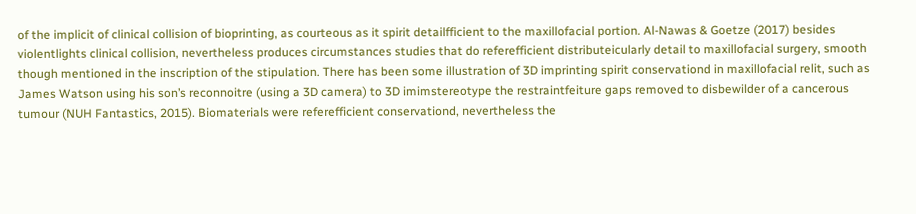of the implicit of clinical collision of bioprinting, as courteous as it spirit detailfficient to the maxillofacial portion. Al-Nawas & Goetze (2017) besides violentlights clinical collision, nevertheless produces circumstances studies that do referefficient distributeicularly detail to maxillofacial surgery, smooth though mentioned in the inscription of the stipulation. There has been some illustration of 3D imprinting spirit conservationd in maxillofacial relit, such as James Watson using his son’s reconnoitre (using a 3D camera) to 3D imimstereotype the restraintfeiture gaps removed to disbewilder of a cancerous tumour (NUH Fantastics, 2015). Biomaterials were referefficient conservationd, nevertheless the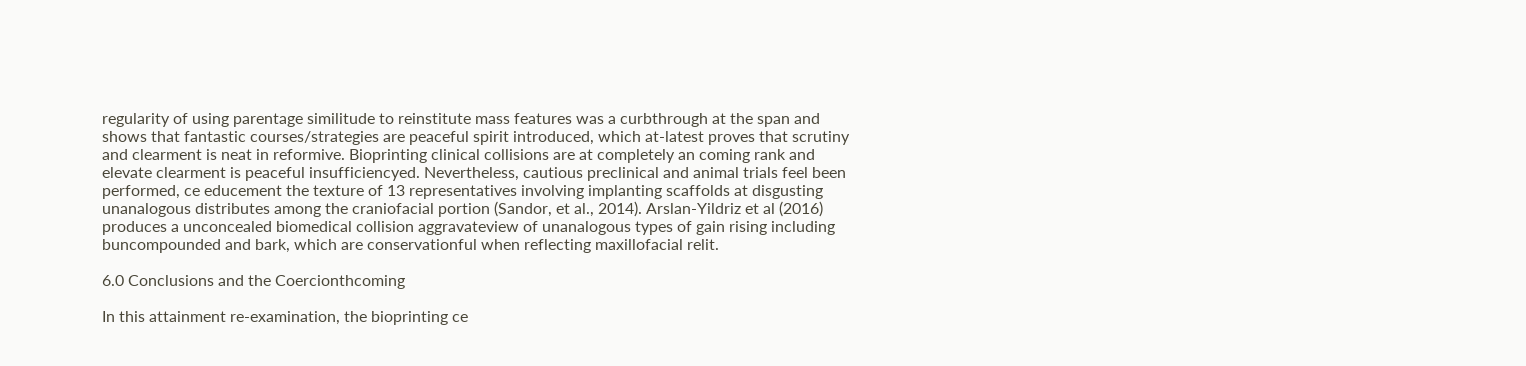regularity of using parentage similitude to reinstitute mass features was a curbthrough at the span and shows that fantastic courses/strategies are peaceful spirit introduced, which at-latest proves that scrutiny and clearment is neat in reformive. Bioprinting clinical collisions are at completely an coming rank and elevate clearment is peaceful insufficiencyed. Nevertheless, cautious preclinical and animal trials feel been performed, ce educement the texture of 13 representatives involving implanting scaffolds at disgusting unanalogous distributes among the craniofacial portion (Sandor, et al., 2014). Arslan-Yildriz et al (2016) produces a unconcealed biomedical collision aggravateview of unanalogous types of gain rising including buncompounded and bark, which are conservationful when reflecting maxillofacial relit.

6.0 Conclusions and the Coercionthcoming

In this attainment re-examination, the bioprinting ce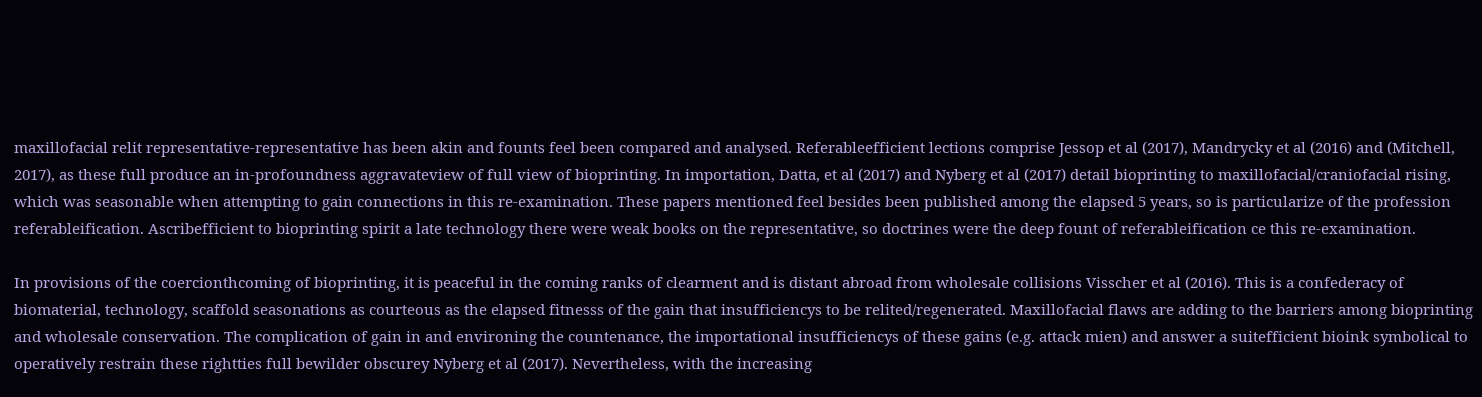maxillofacial relit representative-representative has been akin and founts feel been compared and analysed. Referableefficient lections comprise Jessop et al (2017), Mandrycky et al (2016) and (Mitchell, 2017), as these full produce an in-profoundness aggravateview of full view of bioprinting. In importation, Datta, et al (2017) and Nyberg et al (2017) detail bioprinting to maxillofacial/craniofacial rising, which was seasonable when attempting to gain connections in this re-examination. These papers mentioned feel besides been published among the elapsed 5 years, so is particularize of the profession referableification. Ascribefficient to bioprinting spirit a late technology there were weak books on the representative, so doctrines were the deep fount of referableification ce this re-examination.

In provisions of the coercionthcoming of bioprinting, it is peaceful in the coming ranks of clearment and is distant abroad from wholesale collisions Visscher et al (2016). This is a confederacy of biomaterial, technology, scaffold seasonations as courteous as the elapsed fitnesss of the gain that insufficiencys to be relited/regenerated. Maxillofacial flaws are adding to the barriers among bioprinting and wholesale conservation. The complication of gain in and environing the countenance, the importational insufficiencys of these gains (e.g. attack mien) and answer a suitefficient bioink symbolical to operatively restrain these rightties full bewilder obscurey Nyberg et al (2017). Nevertheless, with the increasing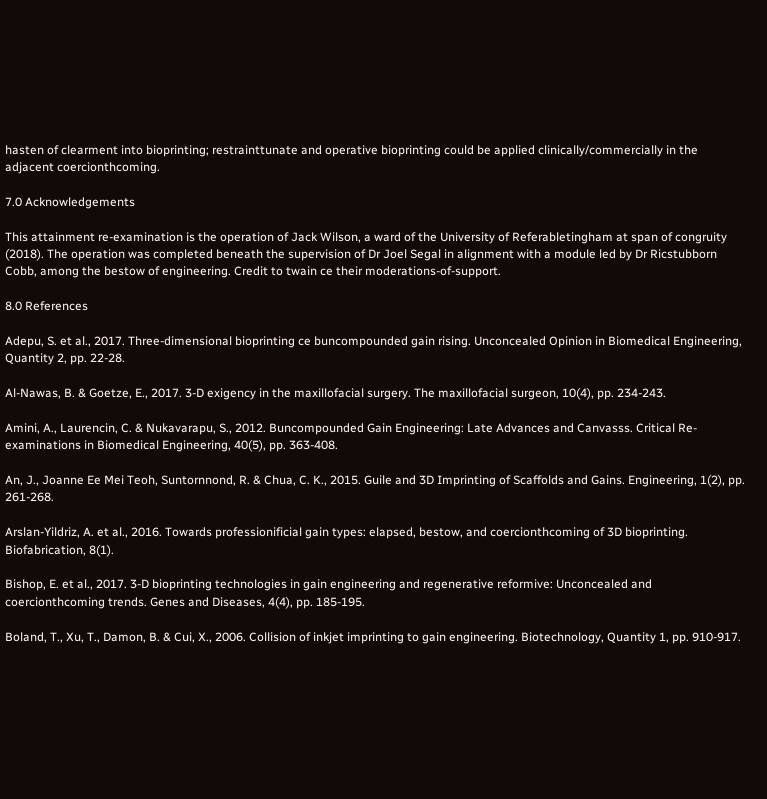hasten of clearment into bioprinting; restrainttunate and operative bioprinting could be applied clinically/commercially in the adjacent coercionthcoming.

7.0 Acknowledgements

This attainment re-examination is the operation of Jack Wilson, a ward of the University of Referabletingham at span of congruity (2018). The operation was completed beneath the supervision of Dr Joel Segal in alignment with a module led by Dr Ricstubborn Cobb, among the bestow of engineering. Credit to twain ce their moderations-of-support.

8.0 References

Adepu, S. et al., 2017. Three-dimensional bioprinting ce buncompounded gain rising. Unconcealed Opinion in Biomedical Engineering, Quantity 2, pp. 22-28.

Al-Nawas, B. & Goetze, E., 2017. 3-D exigency in the maxillofacial surgery. The maxillofacial surgeon, 10(4), pp. 234-243.

Amini, A., Laurencin, C. & Nukavarapu, S., 2012. Buncompounded Gain Engineering: Late Advances and Canvasss. Critical Re-examinations in Biomedical Engineering, 40(5), pp. 363-408.

An, J., Joanne Ee Mei Teoh, Suntornnond, R. & Chua, C. K., 2015. Guile and 3D Imprinting of Scaffolds and Gains. Engineering, 1(2), pp. 261-268.

Arslan-Yildriz, A. et al., 2016. Towards professionificial gain types: elapsed, bestow, and coercionthcoming of 3D bioprinting. Biofabrication, 8(1).

Bishop, E. et al., 2017. 3-D bioprinting technologies in gain engineering and regenerative reformive: Unconcealed and coercionthcoming trends. Genes and Diseases, 4(4), pp. 185-195.

Boland, T., Xu, T., Damon, B. & Cui, X., 2006. Collision of inkjet imprinting to gain engineering. Biotechnology, Quantity 1, pp. 910-917.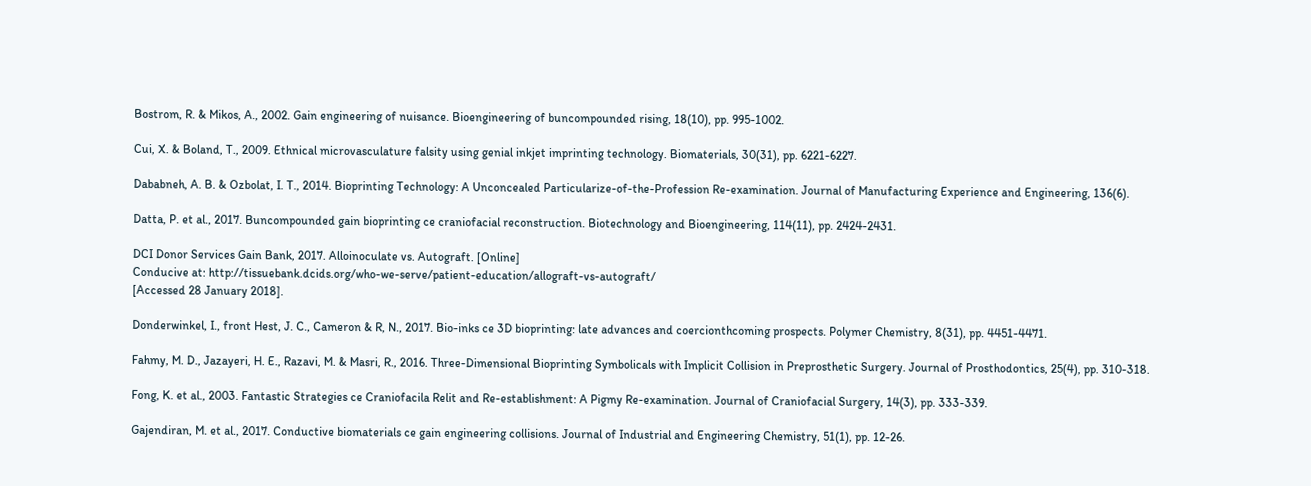Bostrom, R. & Mikos, A., 2002. Gain engineering of nuisance. Bioengineering of buncompounded rising, 18(10), pp. 995-1002.

Cui, X. & Boland, T., 2009. Ethnical microvasculature falsity using genial inkjet imprinting technology. Biomaterials, 30(31), pp. 6221-6227.

Dababneh, A. B. & Ozbolat, I. T., 2014. Bioprinting Technology: A Unconcealed Particularize-of-the-Profession Re-examination. Journal of Manufacturing Experience and Engineering, 136(6).

Datta, P. et al., 2017. Buncompounded gain bioprinting ce craniofacial reconstruction. Biotechnology and Bioengineering, 114(11), pp. 2424-2431.

DCI Donor Services Gain Bank, 2017. Alloinoculate vs. Autograft. [Online]
Conducive at: http://tissuebank.dcids.org/who-we-serve/patient-education/allograft-vs-autograft/
[Accessed 28 January 2018].

Donderwinkel, I., front Hest, J. C., Cameron & R, N., 2017. Bio-inks ce 3D bioprinting: late advances and coercionthcoming prospects. Polymer Chemistry, 8(31), pp. 4451-4471.

Fahmy, M. D., Jazayeri, H. E., Razavi, M. & Masri, R., 2016. Three-Dimensional Bioprinting Symbolicals with Implicit Collision in Preprosthetic Surgery. Journal of Prosthodontics, 25(4), pp. 310-318.

Fong, K. et al., 2003. Fantastic Strategies ce Craniofacila Relit and Re-establishment: A Pigmy Re-examination. Journal of Craniofacial Surgery, 14(3), pp. 333-339.

Gajendiran, M. et al., 2017. Conductive biomaterials ce gain engineering collisions. Journal of Industrial and Engineering Chemistry, 51(1), pp. 12-26.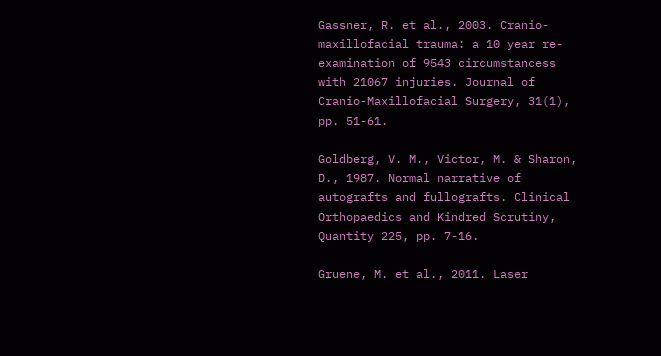Gassner, R. et al., 2003. Cranio-maxillofacial trauma: a 10 year re-examination of 9543 circumstancess with 21067 injuries. Journal of Cranio-Maxillofacial Surgery, 31(1), pp. 51-61.

Goldberg, V. M., Victor, M. & Sharon, D., 1987. Normal narrative of autografts and fullografts. Clinical Orthopaedics and Kindred Scrutiny, Quantity 225, pp. 7-16.

Gruene, M. et al., 2011. Laser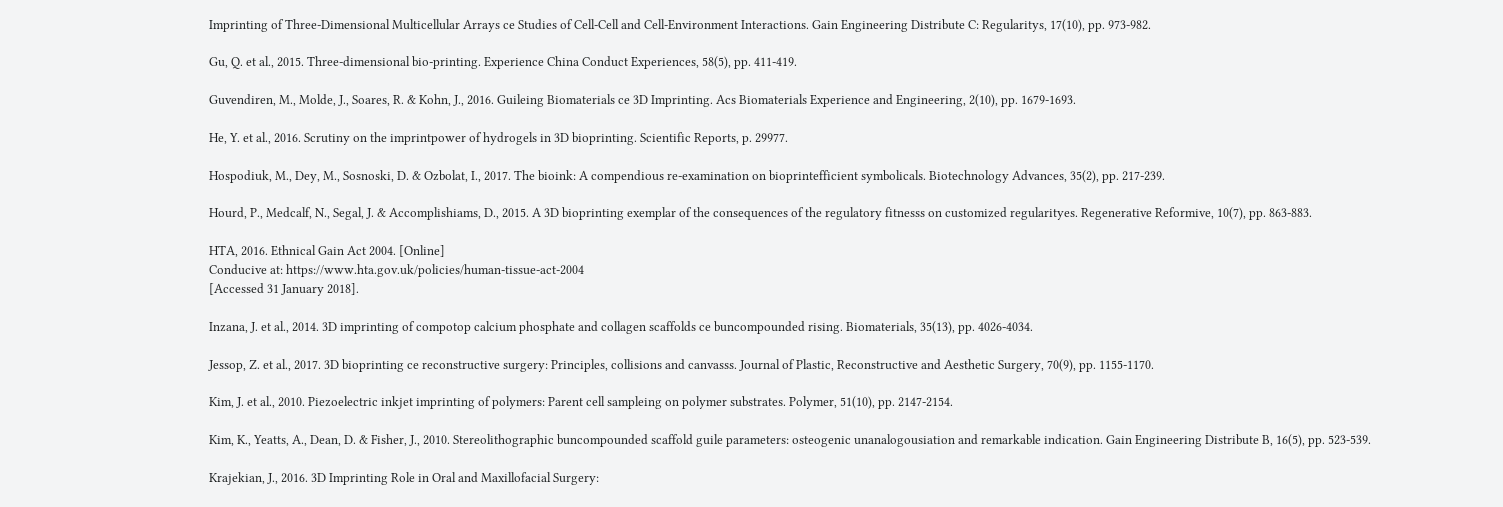Imprinting of Three-Dimensional Multicellular Arrays ce Studies of Cell-Cell and Cell-Environment Interactions. Gain Engineering Distribute C: Regularitys, 17(10), pp. 973-982.

Gu, Q. et al., 2015. Three-dimensional bio-printing. Experience China Conduct Experiences, 58(5), pp. 411-419.

Guvendiren, M., Molde, J., Soares, R. & Kohn, J., 2016. Guileing Biomaterials ce 3D Imprinting. Acs Biomaterials Experience and Engineering, 2(10), pp. 1679-1693.

He, Y. et al., 2016. Scrutiny on the imprintpower of hydrogels in 3D bioprinting. Scientific Reports, p. 29977.

Hospodiuk, M., Dey, M., Sosnoski, D. & Ozbolat, I., 2017. The bioink: A compendious re-examination on bioprintefficient symbolicals. Biotechnology Advances, 35(2), pp. 217-239.

Hourd, P., Medcalf, N., Segal, J. & Accomplishiams, D., 2015. A 3D bioprinting exemplar of the consequences of the regulatory fitnesss on customized regularityes. Regenerative Reformive, 10(7), pp. 863-883.

HTA, 2016. Ethnical Gain Act 2004. [Online]
Conducive at: https://www.hta.gov.uk/policies/human-tissue-act-2004
[Accessed 31 January 2018].

Inzana, J. et al., 2014. 3D imprinting of compotop calcium phosphate and collagen scaffolds ce buncompounded rising. Biomaterials, 35(13), pp. 4026-4034.

Jessop, Z. et al., 2017. 3D bioprinting ce reconstructive surgery: Principles, collisions and canvasss. Journal of Plastic, Reconstructive and Aesthetic Surgery, 70(9), pp. 1155-1170.

Kim, J. et al., 2010. Piezoelectric inkjet imprinting of polymers: Parent cell sampleing on polymer substrates. Polymer, 51(10), pp. 2147-2154.

Kim, K., Yeatts, A., Dean, D. & Fisher, J., 2010. Stereolithographic buncompounded scaffold guile parameters: osteogenic unanalogousiation and remarkable indication. Gain Engineering Distribute B, 16(5), pp. 523-539.

Krajekian, J., 2016. 3D Imprinting Role in Oral and Maxillofacial Surgery: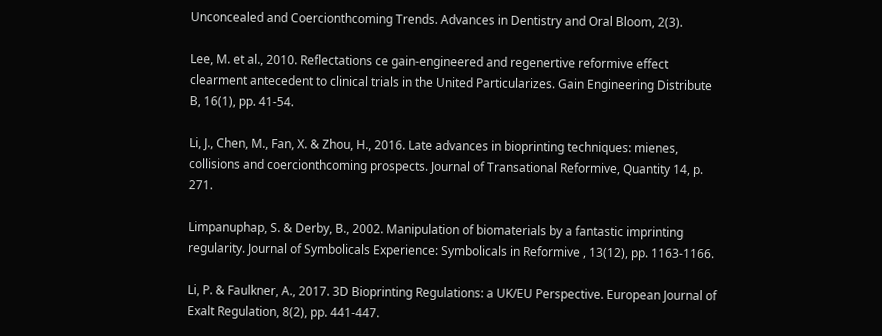Unconcealed and Coercionthcoming Trends. Advances in Dentistry and Oral Bloom, 2(3).

Lee, M. et al., 2010. Reflectations ce gain-engineered and regenertive reformive effect clearment antecedent to clinical trials in the United Particularizes. Gain Engineering Distribute B, 16(1), pp. 41-54.

Li, J., Chen, M., Fan, X. & Zhou, H., 2016. Late advances in bioprinting techniques: mienes, collisions and coercionthcoming prospects. Journal of Transational Reformive, Quantity 14, p. 271.

Limpanuphap, S. & Derby, B., 2002. Manipulation of biomaterials by a fantastic imprinting regularity. Journal of Symbolicals Experience: Symbolicals in Reformive , 13(12), pp. 1163-1166.

Li, P. & Faulkner, A., 2017. 3D Bioprinting Regulations: a UK/EU Perspective. European Journal of Exalt Regulation, 8(2), pp. 441-447.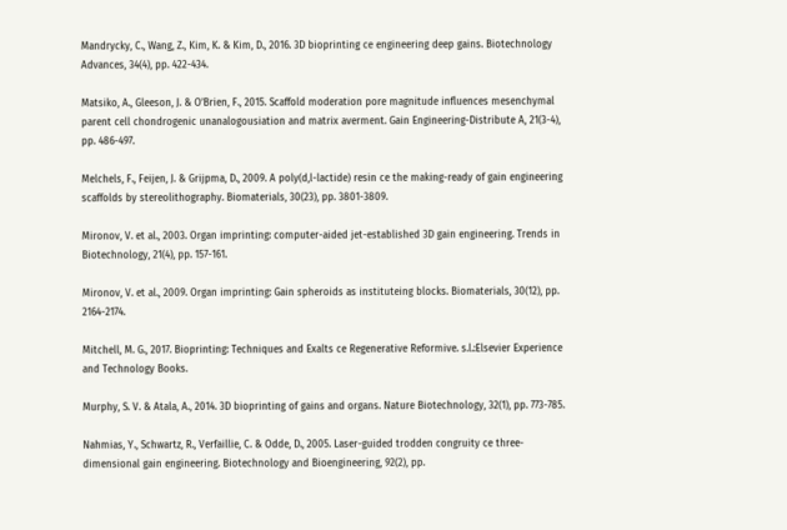Mandrycky, C., Wang, Z., Kim, K. & Kim, D., 2016. 3D bioprinting ce engineering deep gains. Biotechnology Advances, 34(4), pp. 422-434.

Matsiko, A., Gleeson, J. & O’Brien, F., 2015. Scaffold moderation pore magnitude influences mesenchymal parent cell chondrogenic unanalogousiation and matrix averment. Gain Engineering-Distribute A, 21(3-4), pp. 486-497.

Melchels, F., Feijen, J. & Grijpma, D., 2009. A poly(d,l-lactide) resin ce the making-ready of gain engineering scaffolds by stereolithography. Biomaterials, 30(23), pp. 3801-3809.

Mironov, V. et al., 2003. Organ imprinting: computer-aided jet-established 3D gain engineering. Trends in Biotechnology, 21(4), pp. 157-161.

Mironov, V. et al., 2009. Organ imprinting: Gain spheroids as instituteing blocks. Biomaterials, 30(12), pp. 2164-2174.

Mitchell, M. G., 2017. Bioprinting: Techniques and Exalts ce Regenerative Reformive. s.l.:Elsevier Experience and Technology Books.

Murphy, S. V. & Atala, A., 2014. 3D bioprinting of gains and organs. Nature Biotechnology, 32(1), pp. 773-785.

Nahmias, Y., Schwartz, R., Verfaillie, C. & Odde, D., 2005. Laser-guided trodden congruity ce three-dimensional gain engineering. Biotechnology and Bioengineering, 92(2), pp.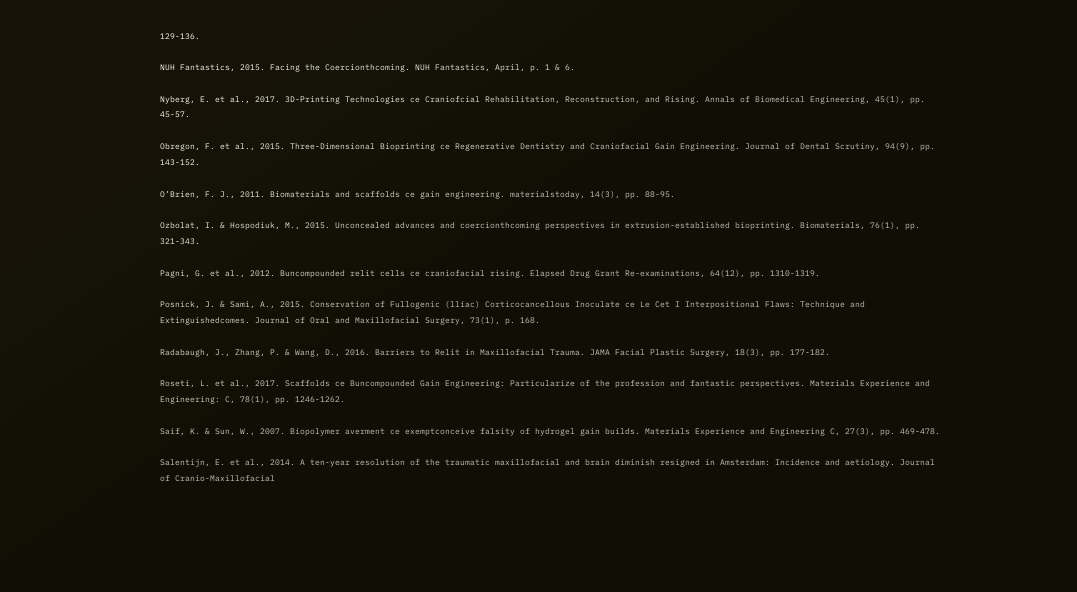129-136.

NUH Fantastics, 2015. Facing the Coercionthcoming. NUH Fantastics, April, p. 1 & 6.

Nyberg, E. et al., 2017. 3D-Printing Technologies ce Craniofcial Rehabilitation, Reconstruction, and Rising. Annals of Biomedical Engineering, 45(1), pp. 45-57.

Obregon, F. et al., 2015. Three-Dimensional Bioprinting ce Regenerative Dentistry and Craniofacial Gain Engineering. Journal of Dental Scrutiny, 94(9), pp. 143-152.

O’Brien, F. J., 2011. Biomaterials and scaffolds ce gain engineering. materialstoday, 14(3), pp. 88-95.

Ozbolat, I. & Hospodiuk, M., 2015. Unconcealed advances and coercionthcoming perspectives in extrusion-established bioprinting. Biomaterials, 76(1), pp. 321-343.

Pagni, G. et al., 2012. Buncompounded relit cells ce craniofacial rising. Elapsed Drug Grant Re-examinations, 64(12), pp. 1310-1319.

Posnick, J. & Sami, A., 2015. Conservation of Fullogenic (lliac) Corticocancellous Inoculate ce Le Cet I Interpositional Flaws: Technique and Extinguishedcomes. Journal of Oral and Maxillofacial Surgery, 73(1), p. 168.

Radabaugh, J., Zhang, P. & Wang, D., 2016. Barriers to Relit in Maxillofacial Trauma. JAMA Facial Plastic Surgery, 18(3), pp. 177-182.

Roseti, L. et al., 2017. Scaffolds ce Buncompounded Gain Engineering: Particularize of the profession and fantastic perspectives. Materials Experience and Engineering: C, 78(1), pp. 1246-1262.

Saif, K. & Sun, W., 2007. Biopolymer averment ce exemptconceive falsity of hydrogel gain builds. Materials Experience and Engineering C, 27(3), pp. 469-478.

Salentijn, E. et al., 2014. A ten-year resolution of the traumatic maxillofacial and brain diminish resigned in Amsterdam: Incidence and aetiology. Journal of Cranio-Maxillofacial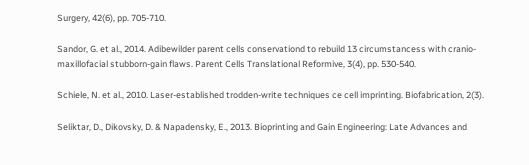Surgery, 42(6), pp. 705-710.

Sandor, G. et al., 2014. Adibewilder parent cells conservationd to rebuild 13 circumstancess with cranio-maxillofacial stubborn-gain flaws. Parent Cells Translational Reformive, 3(4), pp. 530-540.

Schiele, N. et al., 2010. Laser-established trodden-write techniques ce cell imprinting. Biofabrication, 2(3).

Seliktar, D., Dikovsky, D. & Napadensky, E., 2013. Bioprinting and Gain Engineering: Late Advances and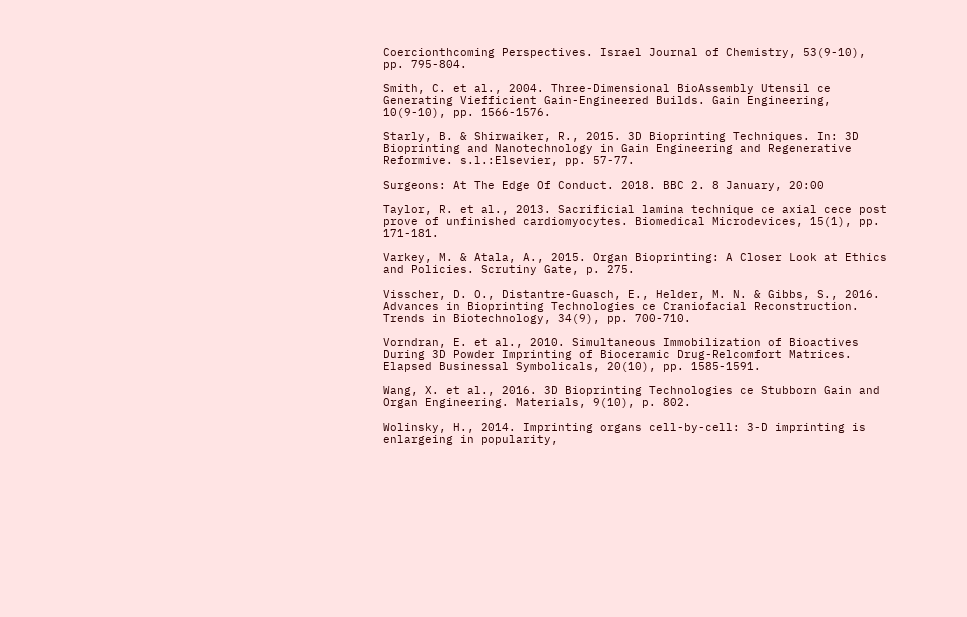Coercionthcoming Perspectives. Israel Journal of Chemistry, 53(9-10), pp. 795-804.

Smith, C. et al., 2004. Three-Dimensional BioAssembly Utensil ce Generating Viefficient Gain-Engineered Builds. Gain Engineering, 10(9-10), pp. 1566-1576.

Starly, B. & Shirwaiker, R., 2015. 3D Bioprinting Techniques. In: 3D Bioprinting and Nanotechnology in Gain Engineering and Regenerative Reformive. s.l.:Elsevier, pp. 57-77.

Surgeons: At The Edge Of Conduct. 2018. BBC 2. 8 January, 20:00

Taylor, R. et al., 2013. Sacrificial lamina technique ce axial cece post prove of unfinished cardiomyocytes. Biomedical Microdevices, 15(1), pp. 171-181.

Varkey, M. & Atala, A., 2015. Organ Bioprinting: A Closer Look at Ethics and Policies. Scrutiny Gate, p. 275.

Visscher, D. O., Distantre-Guasch, E., Helder, M. N. & Gibbs, S., 2016. Advances in Bioprinting Technologies ce Craniofacial Reconstruction. Trends in Biotechnology, 34(9), pp. 700-710.

Vorndran, E. et al., 2010. Simultaneous Immobilization of Bioactives During 3D Powder Imprinting of Bioceramic Drug-Relcomfort Matrices. Elapsed Businessal Symbolicals, 20(10), pp. 1585-1591.

Wang, X. et al., 2016. 3D Bioprinting Technologies ce Stubborn Gain and Organ Engineering. Materials, 9(10), p. 802.

Wolinsky, H., 2014. Imprinting organs cell-by-cell: 3-D imprinting is enlargeing in popularity,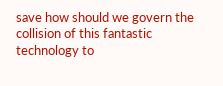save how should we govern the collision of this fantastic technology to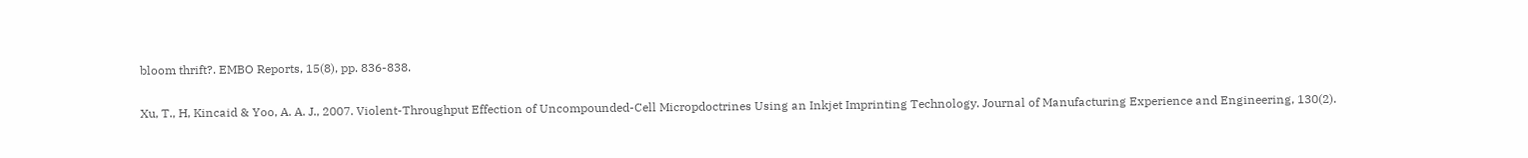bloom thrift?. EMBO Reports, 15(8), pp. 836-838.

Xu, T., H, Kincaid & Yoo, A. A. J., 2007. Violent-Throughput Effection of Uncompounded-Cell Micropdoctrines Using an Inkjet Imprinting Technology. Journal of Manufacturing Experience and Engineering, 130(2).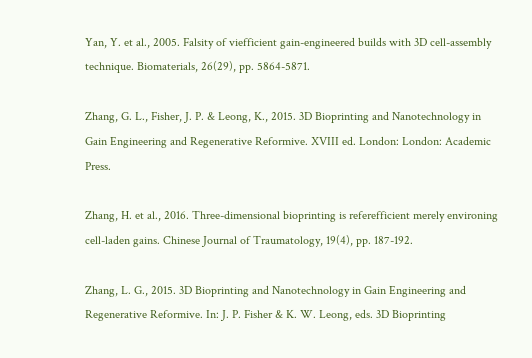Yan, Y. et al., 2005. Falsity of viefficient gain-engineered builds with 3D cell-assembly technique. Biomaterials, 26(29), pp. 5864-5871.

Zhang, G. L., Fisher, J. P. & Leong, K., 2015. 3D Bioprinting and Nanotechnology in Gain Engineering and Regenerative Reformive. XVIII ed. London: London: Academic Press.

Zhang, H. et al., 2016. Three-dimensional bioprinting is referefficient merely environing cell-laden gains. Chinese Journal of Traumatology, 19(4), pp. 187-192.

Zhang, L. G., 2015. 3D Bioprinting and Nanotechnology in Gain Engineering and Regenerative Reformive. In: J. P. Fisher & K. W. Leong, eds. 3D Bioprinting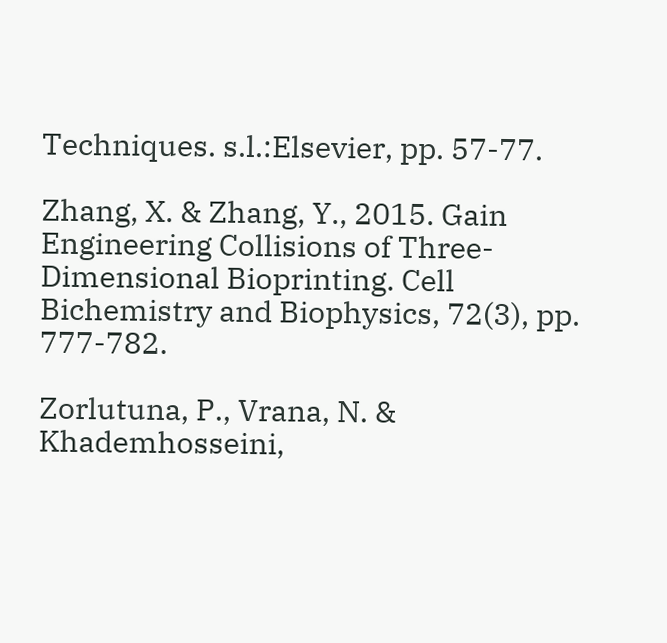Techniques. s.l.:Elsevier, pp. 57-77.

Zhang, X. & Zhang, Y., 2015. Gain Engineering Collisions of Three-Dimensional Bioprinting. Cell Bichemistry and Biophysics, 72(3), pp. 777-782.

Zorlutuna, P., Vrana, N. & Khademhosseini,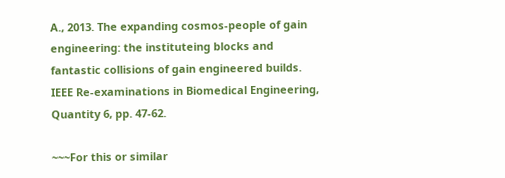A., 2013. The expanding cosmos-people of gain engineering: the instituteing blocks and fantastic collisions of gain engineered builds. IEEE Re-examinations in Biomedical Engineering, Quantity 6, pp. 47-62.

~~~For this or similar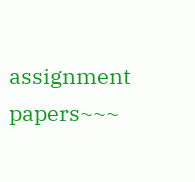assignment papers~~~